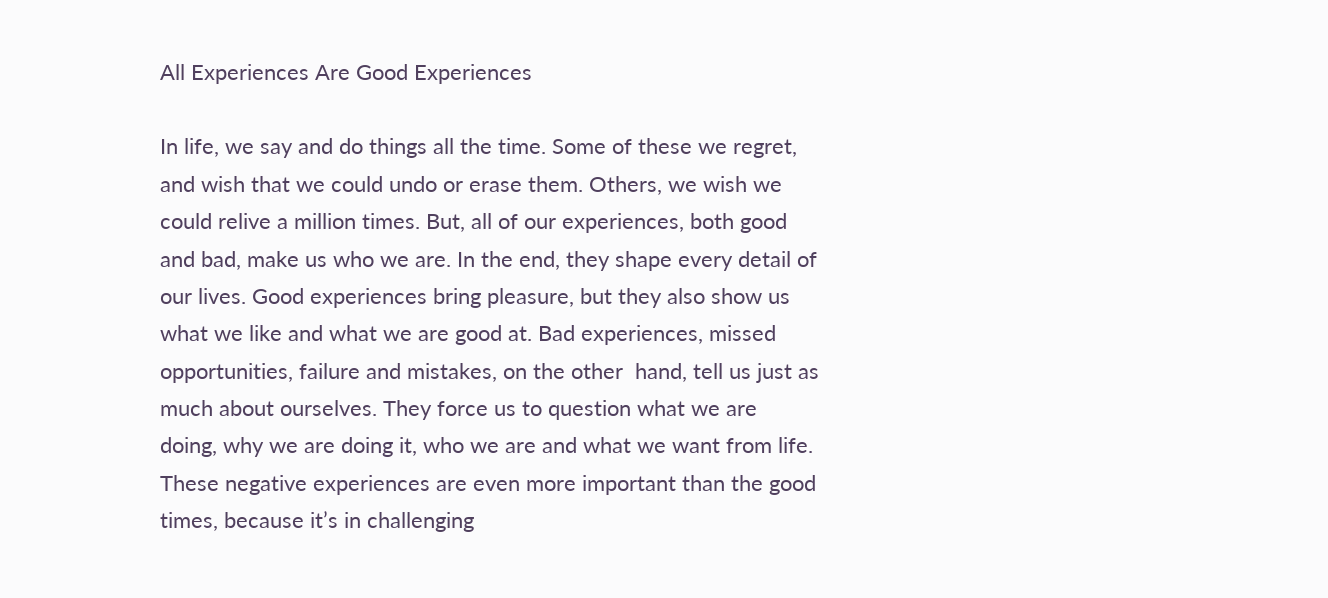All Experiences Are Good Experiences

In life, we say and do things all the time. Some of these we regret, and wish that we could undo or erase them. Others, we wish we could relive a million times. But, all of our experiences, both good and bad, make us who we are. In the end, they shape every detail of our lives. Good experiences bring pleasure, but they also show us what we like and what we are good at. Bad experiences, missed opportunities, failure and mistakes, on the other  hand, tell us just as much about ourselves. They force us to question what we are doing, why we are doing it, who we are and what we want from life. These negative experiences are even more important than the good times, because it’s in challenging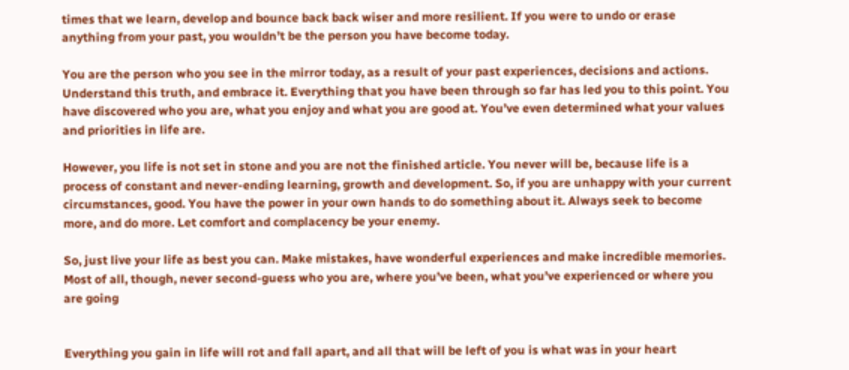times that we learn, develop and bounce back back wiser and more resilient. If you were to undo or erase anything from your past, you wouldn’t be the person you have become today.

You are the person who you see in the mirror today, as a result of your past experiences, decisions and actions. Understand this truth, and embrace it. Everything that you have been through so far has led you to this point. You have discovered who you are, what you enjoy and what you are good at. You’ve even determined what your values and priorities in life are.

However, you life is not set in stone and you are not the finished article. You never will be, because life is a process of constant and never-ending learning, growth and development. So, if you are unhappy with your current circumstances, good. You have the power in your own hands to do something about it. Always seek to become more, and do more. Let comfort and complacency be your enemy.

So, just live your life as best you can. Make mistakes, have wonderful experiences and make incredible memories. Most of all, though, never second-guess who you are, where you’ve been, what you’ve experienced or where you are going


Everything you gain in life will rot and fall apart, and all that will be left of you is what was in your heart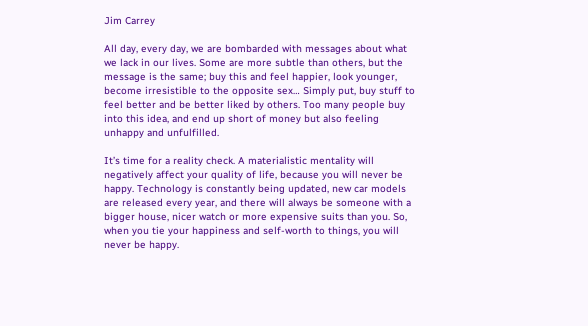Jim Carrey

All day, every day, we are bombarded with messages about what we lack in our lives. Some are more subtle than others, but the message is the same; buy this and feel happier, look younger, become irresistible to the opposite sex… Simply put, buy stuff to feel better and be better liked by others. Too many people buy into this idea, and end up short of money but also feeling unhappy and unfulfilled.

It’s time for a reality check. A materialistic mentality will negatively affect your quality of life, because you will never be happy. Technology is constantly being updated, new car models are released every year, and there will always be someone with a bigger house, nicer watch or more expensive suits than you. So, when you tie your happiness and self-worth to things, you will never be happy.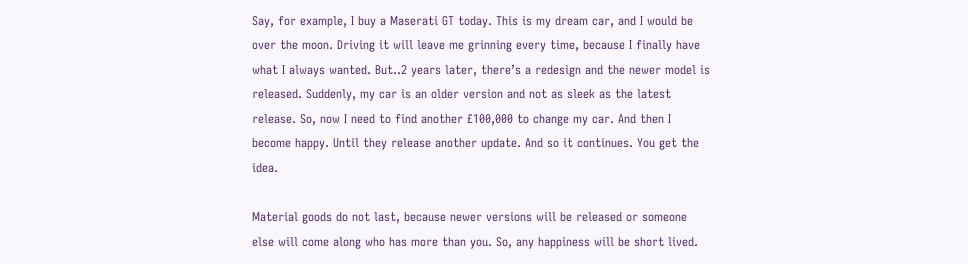Say, for example, I buy a Maserati GT today. This is my dream car, and I would be over the moon. Driving it will leave me grinning every time, because I finally have what I always wanted. But..2 years later, there’s a redesign and the newer model is released. Suddenly, my car is an older version and not as sleek as the latest release. So, now I need to find another £100,000 to change my car. And then I become happy. Until they release another update. And so it continues. You get the idea.

Material goods do not last, because newer versions will be released or someone else will come along who has more than you. So, any happiness will be short lived.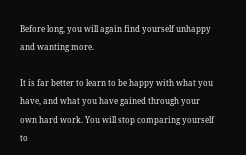Before long, you will again find yourself unhappy and wanting more.

It is far better to learn to be happy with what you have, and what you have gained through your own hard work. You will stop comparing yourself to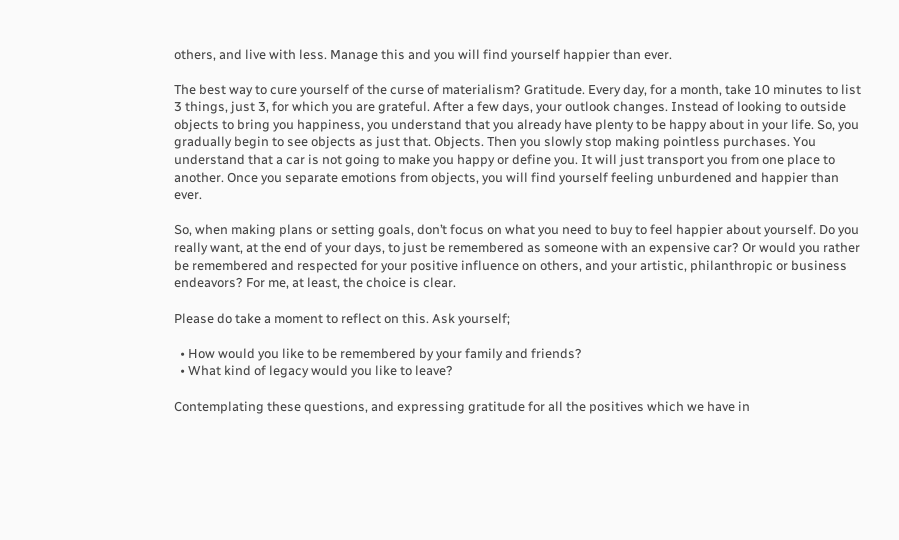others, and live with less. Manage this and you will find yourself happier than ever.

The best way to cure yourself of the curse of materialism? Gratitude. Every day, for a month, take 10 minutes to list 3 things, just 3, for which you are grateful. After a few days, your outlook changes. Instead of looking to outside objects to bring you happiness, you understand that you already have plenty to be happy about in your life. So, you gradually begin to see objects as just that. Objects. Then you slowly stop making pointless purchases. You understand that a car is not going to make you happy or define you. It will just transport you from one place to another. Once you separate emotions from objects, you will find yourself feeling unburdened and happier than ever.

So, when making plans or setting goals, don’t focus on what you need to buy to feel happier about yourself. Do you really want, at the end of your days, to just be remembered as someone with an expensive car? Or would you rather be remembered and respected for your positive influence on others, and your artistic, philanthropic or business endeavors? For me, at least, the choice is clear.

Please do take a moment to reflect on this. Ask yourself;

  • How would you like to be remembered by your family and friends?
  • What kind of legacy would you like to leave?

Contemplating these questions, and expressing gratitude for all the positives which we have in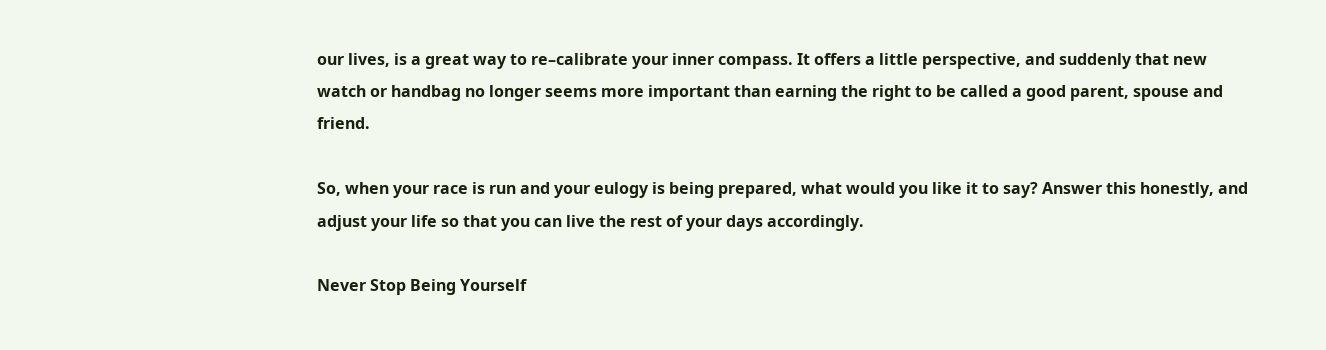our lives, is a great way to re–calibrate your inner compass. It offers a little perspective, and suddenly that new watch or handbag no longer seems more important than earning the right to be called a good parent, spouse and friend.

So, when your race is run and your eulogy is being prepared, what would you like it to say? Answer this honestly, and adjust your life so that you can live the rest of your days accordingly.

Never Stop Being Yourself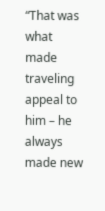“That was what made traveling appeal to him – he always made new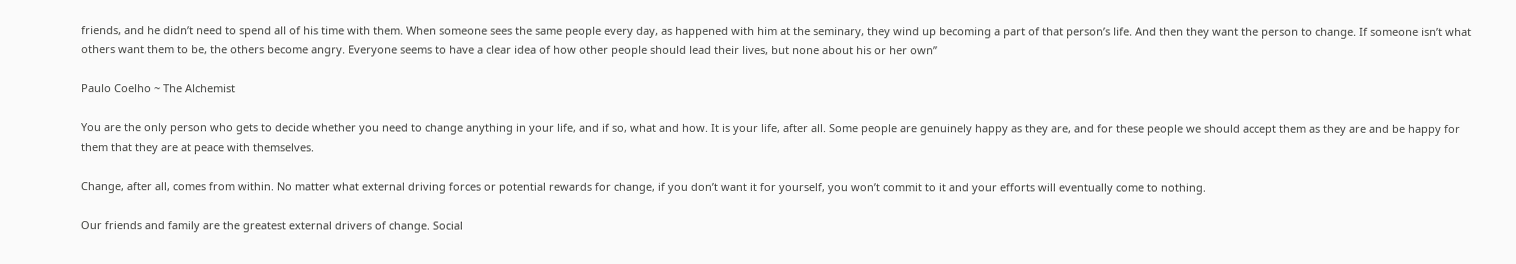friends, and he didn’t need to spend all of his time with them. When someone sees the same people every day, as happened with him at the seminary, they wind up becoming a part of that person’s life. And then they want the person to change. If someone isn’t what others want them to be, the others become angry. Everyone seems to have a clear idea of how other people should lead their lives, but none about his or her own”

Paulo Coelho ~ The Alchemist

You are the only person who gets to decide whether you need to change anything in your life, and if so, what and how. It is your life, after all. Some people are genuinely happy as they are, and for these people we should accept them as they are and be happy for them that they are at peace with themselves.

Change, after all, comes from within. No matter what external driving forces or potential rewards for change, if you don’t want it for yourself, you won’t commit to it and your efforts will eventually come to nothing.

Our friends and family are the greatest external drivers of change. Social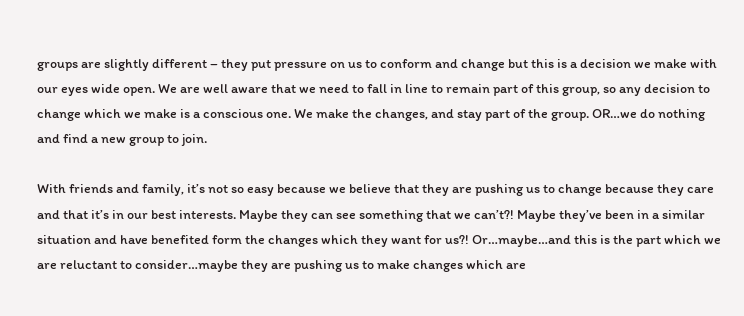groups are slightly different – they put pressure on us to conform and change but this is a decision we make with our eyes wide open. We are well aware that we need to fall in line to remain part of this group, so any decision to change which we make is a conscious one. We make the changes, and stay part of the group. OR…we do nothing and find a new group to join.

With friends and family, it’s not so easy because we believe that they are pushing us to change because they care and that it’s in our best interests. Maybe they can see something that we can’t?! Maybe they’ve been in a similar situation and have benefited form the changes which they want for us?! Or…maybe…and this is the part which we are reluctant to consider…maybe they are pushing us to make changes which are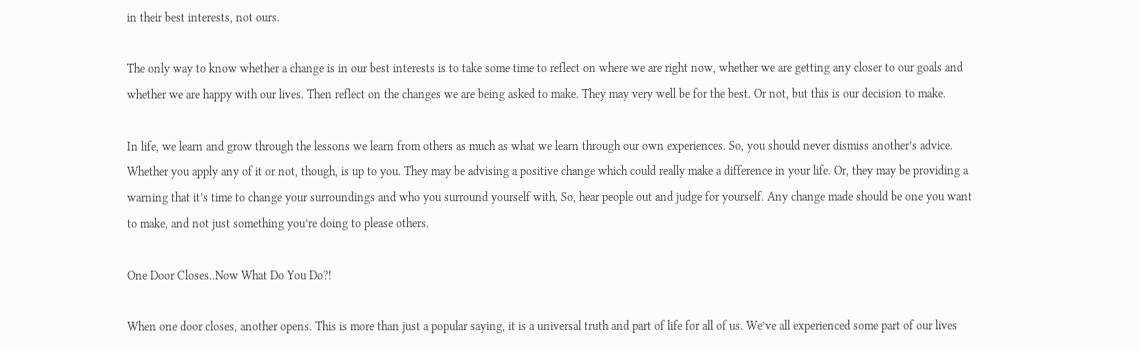in their best interests, not ours.

The only way to know whether a change is in our best interests is to take some time to reflect on where we are right now, whether we are getting any closer to our goals and whether we are happy with our lives. Then reflect on the changes we are being asked to make. They may very well be for the best. Or not, but this is our decision to make.

In life, we learn and grow through the lessons we learn from others as much as what we learn through our own experiences. So, you should never dismiss another’s advice. Whether you apply any of it or not, though, is up to you. They may be advising a positive change which could really make a difference in your life. Or, they may be providing a warning that it’s time to change your surroundings and who you surround yourself with. So, hear people out and judge for yourself. Any change made should be one you want to make, and not just something you’re doing to please others.

One Door Closes..Now What Do You Do?!

When one door closes, another opens. This is more than just a popular saying, it is a universal truth and part of life for all of us. We’ve all experienced some part of our lives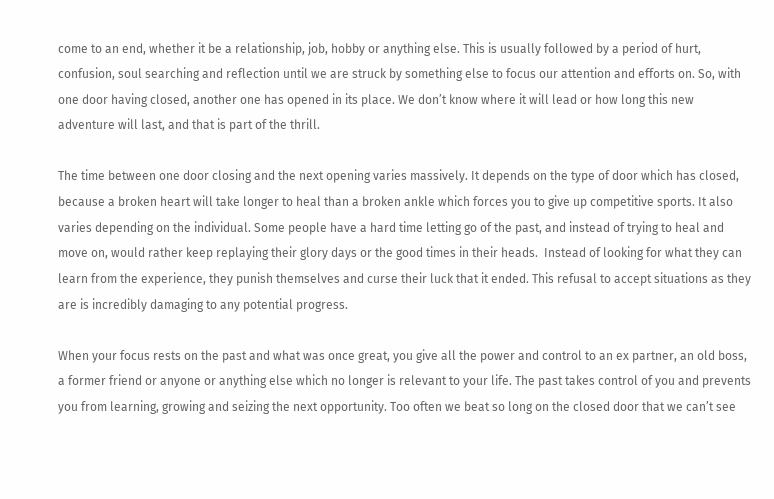come to an end, whether it be a relationship, job, hobby or anything else. This is usually followed by a period of hurt, confusion, soul searching and reflection until we are struck by something else to focus our attention and efforts on. So, with one door having closed, another one has opened in its place. We don’t know where it will lead or how long this new adventure will last, and that is part of the thrill.

The time between one door closing and the next opening varies massively. It depends on the type of door which has closed, because a broken heart will take longer to heal than a broken ankle which forces you to give up competitive sports. It also varies depending on the individual. Some people have a hard time letting go of the past, and instead of trying to heal and move on, would rather keep replaying their glory days or the good times in their heads.  Instead of looking for what they can learn from the experience, they punish themselves and curse their luck that it ended. This refusal to accept situations as they are is incredibly damaging to any potential progress.

When your focus rests on the past and what was once great, you give all the power and control to an ex partner, an old boss, a former friend or anyone or anything else which no longer is relevant to your life. The past takes control of you and prevents you from learning, growing and seizing the next opportunity. Too often we beat so long on the closed door that we can’t see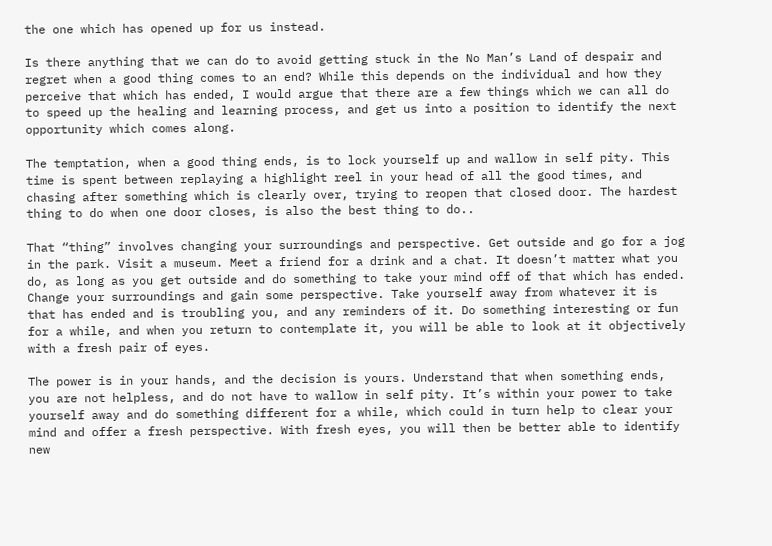the one which has opened up for us instead.

Is there anything that we can do to avoid getting stuck in the No Man’s Land of despair and regret when a good thing comes to an end? While this depends on the individual and how they perceive that which has ended, I would argue that there are a few things which we can all do to speed up the healing and learning process, and get us into a position to identify the next opportunity which comes along.

The temptation, when a good thing ends, is to lock yourself up and wallow in self pity. This time is spent between replaying a highlight reel in your head of all the good times, and chasing after something which is clearly over, trying to reopen that closed door. The hardest thing to do when one door closes, is also the best thing to do..

That “thing” involves changing your surroundings and perspective. Get outside and go for a jog in the park. Visit a museum. Meet a friend for a drink and a chat. It doesn’t matter what you do, as long as you get outside and do something to take your mind off of that which has ended. Change your surroundings and gain some perspective. Take yourself away from whatever it is that has ended and is troubling you, and any reminders of it. Do something interesting or fun for a while, and when you return to contemplate it, you will be able to look at it objectively with a fresh pair of eyes.

The power is in your hands, and the decision is yours. Understand that when something ends, you are not helpless, and do not have to wallow in self pity. It’s within your power to take yourself away and do something different for a while, which could in turn help to clear your mind and offer a fresh perspective. With fresh eyes, you will then be better able to identify new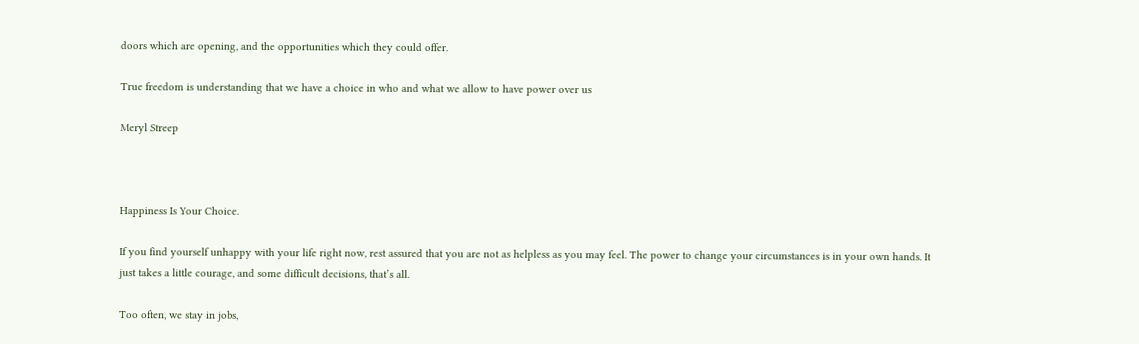doors which are opening, and the opportunities which they could offer.

True freedom is understanding that we have a choice in who and what we allow to have power over us

Meryl Streep



Happiness Is Your Choice.

If you find yourself unhappy with your life right now, rest assured that you are not as helpless as you may feel. The power to change your circumstances is in your own hands. It just takes a little courage, and some difficult decisions, that’s all.

Too often, we stay in jobs,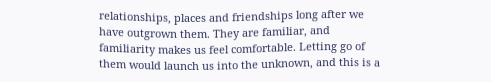relationships, places and friendships long after we have outgrown them. They are familiar, and familiarity makes us feel comfortable. Letting go of them would launch us into the unknown, and this is a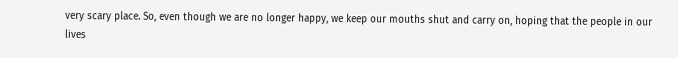very scary place. So, even though we are no longer happy, we keep our mouths shut and carry on, hoping that the people in our lives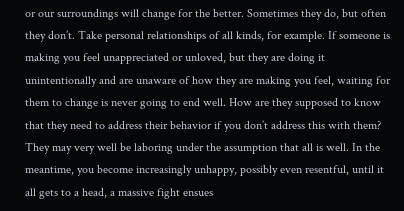or our surroundings will change for the better. Sometimes they do, but often they don’t. Take personal relationships of all kinds, for example. If someone is making you feel unappreciated or unloved, but they are doing it unintentionally and are unaware of how they are making you feel, waiting for them to change is never going to end well. How are they supposed to know that they need to address their behavior if you don’t address this with them? They may very well be laboring under the assumption that all is well. In the meantime, you become increasingly unhappy, possibly even resentful, until it all gets to a head, a massive fight ensues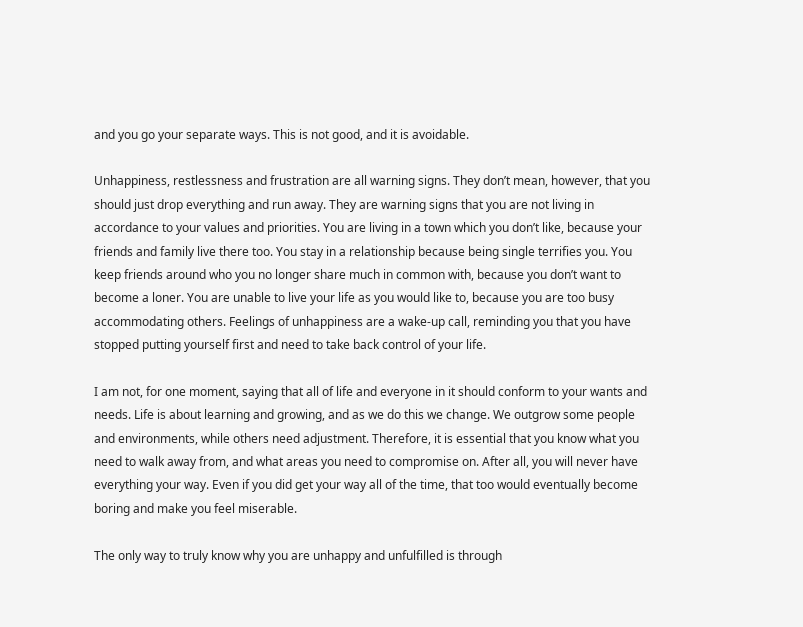and you go your separate ways. This is not good, and it is avoidable.

Unhappiness, restlessness and frustration are all warning signs. They don’t mean, however, that you should just drop everything and run away. They are warning signs that you are not living in accordance to your values and priorities. You are living in a town which you don’t like, because your friends and family live there too. You stay in a relationship because being single terrifies you. You keep friends around who you no longer share much in common with, because you don’t want to become a loner. You are unable to live your life as you would like to, because you are too busy accommodating others. Feelings of unhappiness are a wake-up call, reminding you that you have stopped putting yourself first and need to take back control of your life.

I am not, for one moment, saying that all of life and everyone in it should conform to your wants and needs. Life is about learning and growing, and as we do this we change. We outgrow some people and environments, while others need adjustment. Therefore, it is essential that you know what you need to walk away from, and what areas you need to compromise on. After all, you will never have everything your way. Even if you did get your way all of the time, that too would eventually become boring and make you feel miserable.

The only way to truly know why you are unhappy and unfulfilled is through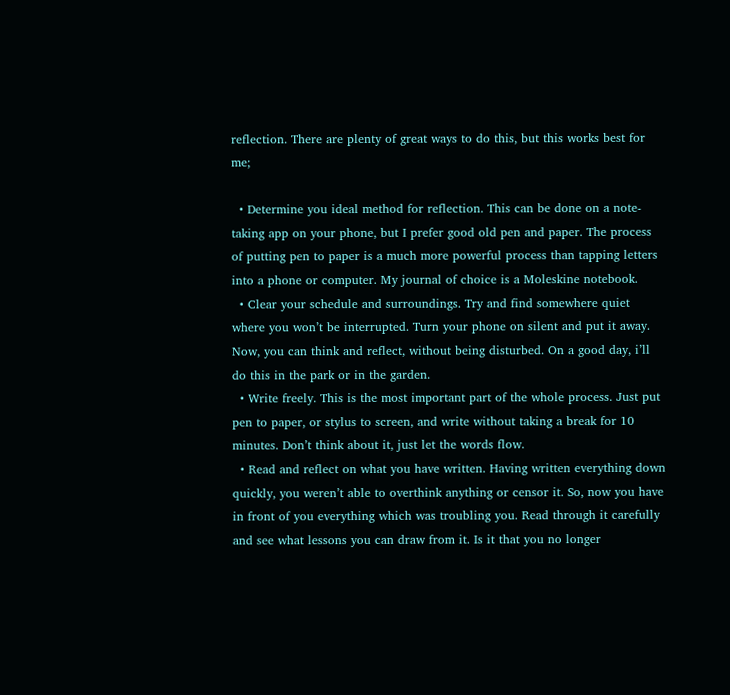reflection. There are plenty of great ways to do this, but this works best for me;

  • Determine you ideal method for reflection. This can be done on a note-taking app on your phone, but I prefer good old pen and paper. The process of putting pen to paper is a much more powerful process than tapping letters into a phone or computer. My journal of choice is a Moleskine notebook.
  • Clear your schedule and surroundings. Try and find somewhere quiet where you won’t be interrupted. Turn your phone on silent and put it away. Now, you can think and reflect, without being disturbed. On a good day, i’ll do this in the park or in the garden.
  • Write freely. This is the most important part of the whole process. Just put pen to paper, or stylus to screen, and write without taking a break for 10 minutes. Don’t think about it, just let the words flow.
  • Read and reflect on what you have written. Having written everything down quickly, you weren’t able to overthink anything or censor it. So, now you have in front of you everything which was troubling you. Read through it carefully and see what lessons you can draw from it. Is it that you no longer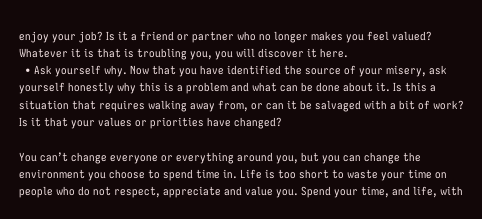enjoy your job? Is it a friend or partner who no longer makes you feel valued? Whatever it is that is troubling you, you will discover it here.
  • Ask yourself why. Now that you have identified the source of your misery, ask yourself honestly why this is a problem and what can be done about it. Is this a situation that requires walking away from, or can it be salvaged with a bit of work? Is it that your values or priorities have changed?

You can’t change everyone or everything around you, but you can change the environment you choose to spend time in. Life is too short to waste your time on people who do not respect, appreciate and value you. Spend your time, and life, with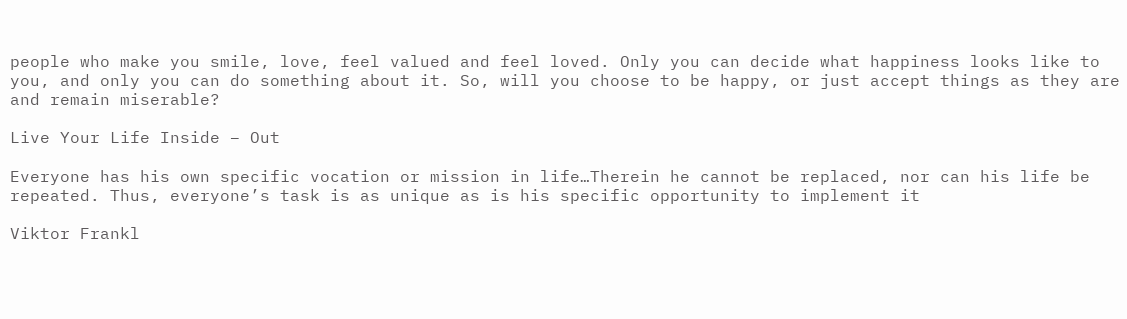people who make you smile, love, feel valued and feel loved. Only you can decide what happiness looks like to you, and only you can do something about it. So, will you choose to be happy, or just accept things as they are and remain miserable?

Live Your Life Inside – Out

Everyone has his own specific vocation or mission in life…Therein he cannot be replaced, nor can his life be repeated. Thus, everyone’s task is as unique as is his specific opportunity to implement it

Viktor Frankl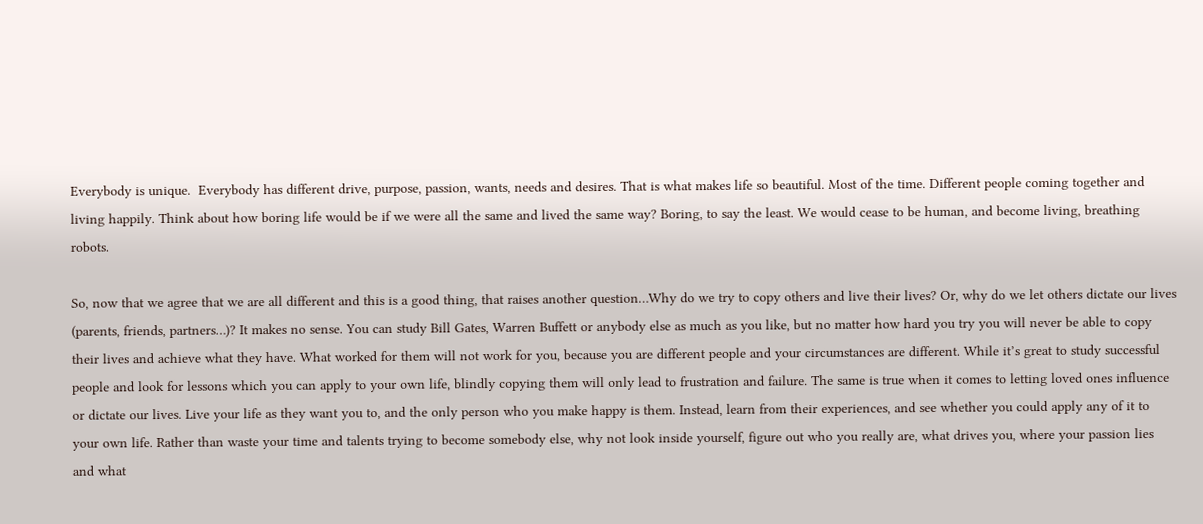Everybody is unique.  Everybody has different drive, purpose, passion, wants, needs and desires. That is what makes life so beautiful. Most of the time. Different people coming together and living happily. Think about how boring life would be if we were all the same and lived the same way? Boring, to say the least. We would cease to be human, and become living, breathing robots.

So, now that we agree that we are all different and this is a good thing, that raises another question…Why do we try to copy others and live their lives? Or, why do we let others dictate our lives (parents, friends, partners…)? It makes no sense. You can study Bill Gates, Warren Buffett or anybody else as much as you like, but no matter how hard you try you will never be able to copy their lives and achieve what they have. What worked for them will not work for you, because you are different people and your circumstances are different. While it’s great to study successful people and look for lessons which you can apply to your own life, blindly copying them will only lead to frustration and failure. The same is true when it comes to letting loved ones influence or dictate our lives. Live your life as they want you to, and the only person who you make happy is them. Instead, learn from their experiences, and see whether you could apply any of it to your own life. Rather than waste your time and talents trying to become somebody else, why not look inside yourself, figure out who you really are, what drives you, where your passion lies and what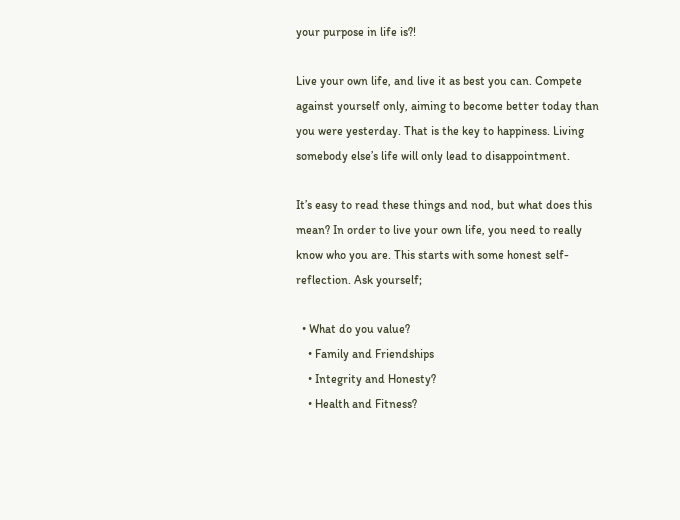your purpose in life is?!

Live your own life, and live it as best you can. Compete against yourself only, aiming to become better today than you were yesterday. That is the key to happiness. Living somebody else’s life will only lead to disappointment.

It’s easy to read these things and nod, but what does this mean? In order to live your own life, you need to really know who you are. This starts with some honest self-reflection. Ask yourself;

  • What do you value?
    • Family and Friendships
    • Integrity and Honesty?
    • Health and Fitness?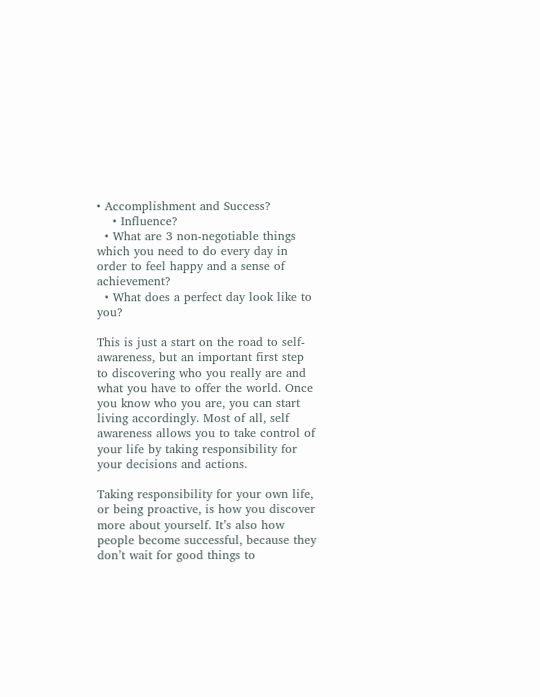• Accomplishment and Success?
    • Influence?
  • What are 3 non-negotiable things which you need to do every day in order to feel happy and a sense of achievement?
  • What does a perfect day look like to you?

This is just a start on the road to self-awareness, but an important first step to discovering who you really are and what you have to offer the world. Once you know who you are, you can start living accordingly. Most of all, self awareness allows you to take control of your life by taking responsibility for your decisions and actions.

Taking responsibility for your own life, or being proactive, is how you discover more about yourself. It’s also how people become successful, because they don’t wait for good things to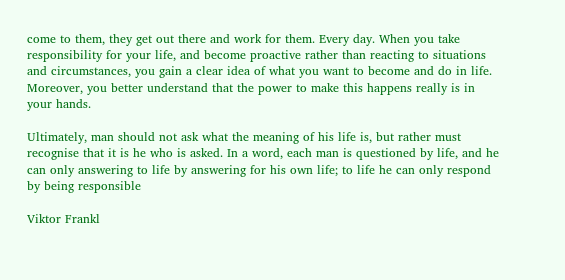come to them, they get out there and work for them. Every day. When you take responsibility for your life, and become proactive rather than reacting to situations and circumstances, you gain a clear idea of what you want to become and do in life. Moreover, you better understand that the power to make this happens really is in your hands.

Ultimately, man should not ask what the meaning of his life is, but rather must recognise that it is he who is asked. In a word, each man is questioned by life, and he can only answering to life by answering for his own life; to life he can only respond by being responsible

Viktor Frankl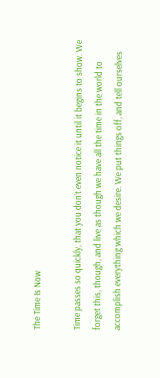The Time Is Now

Time passes so quickly, that you don’t even notice it until it begins to show. We forget this, though, and live as though we have all the time in the world to accomplish everything which we desire. We put things off, and tell ourselves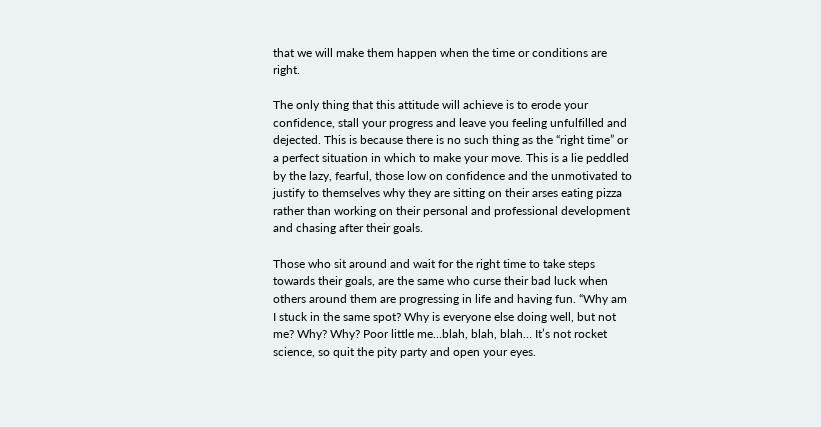that we will make them happen when the time or conditions are right.

The only thing that this attitude will achieve is to erode your confidence, stall your progress and leave you feeling unfulfilled and dejected. This is because there is no such thing as the “right time” or a perfect situation in which to make your move. This is a lie peddled by the lazy, fearful, those low on confidence and the unmotivated to justify to themselves why they are sitting on their arses eating pizza rather than working on their personal and professional development and chasing after their goals.

Those who sit around and wait for the right time to take steps towards their goals, are the same who curse their bad luck when others around them are progressing in life and having fun. “Why am I stuck in the same spot? Why is everyone else doing well, but not me? Why? Why? Poor little me…blah, blah, blah… It’s not rocket science, so quit the pity party and open your eyes.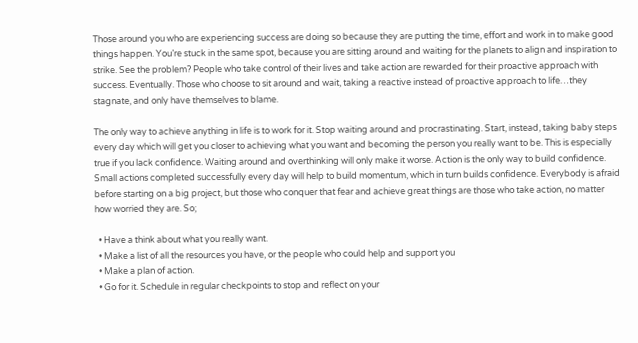Those around you who are experiencing success are doing so because they are putting the time, effort and work in to make good things happen. You’re stuck in the same spot, because you are sitting around and waiting for the planets to align and inspiration to strike. See the problem? People who take control of their lives and take action are rewarded for their proactive approach with success. Eventually. Those who choose to sit around and wait, taking a reactive instead of proactive approach to life…they stagnate, and only have themselves to blame.

The only way to achieve anything in life is to work for it. Stop waiting around and procrastinating. Start, instead, taking baby steps every day which will get you closer to achieving what you want and becoming the person you really want to be. This is especially true if you lack confidence. Waiting around and overthinking will only make it worse. Action is the only way to build confidence. Small actions completed successfully every day will help to build momentum, which in turn builds confidence. Everybody is afraid before starting on a big project, but those who conquer that fear and achieve great things are those who take action, no matter how worried they are. So;

  • Have a think about what you really want.
  • Make a list of all the resources you have, or the people who could help and support you
  • Make a plan of action.
  • Go for it. Schedule in regular checkpoints to stop and reflect on your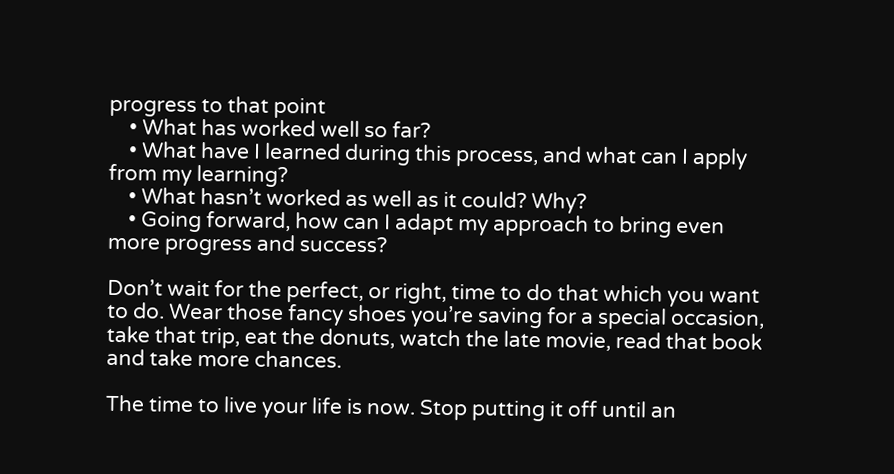progress to that point
    • What has worked well so far?
    • What have I learned during this process, and what can I apply from my learning?
    • What hasn’t worked as well as it could? Why?
    • Going forward, how can I adapt my approach to bring even more progress and success?

Don’t wait for the perfect, or right, time to do that which you want to do. Wear those fancy shoes you’re saving for a special occasion, take that trip, eat the donuts, watch the late movie, read that book and take more chances.

The time to live your life is now. Stop putting it off until an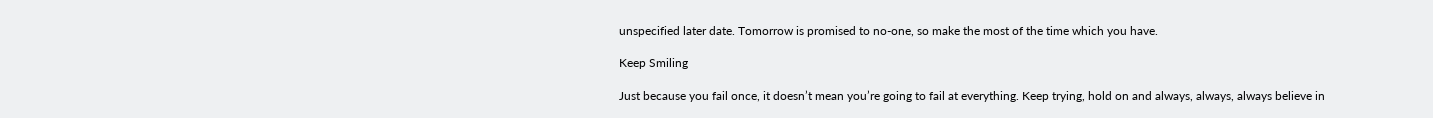unspecified later date. Tomorrow is promised to no-one, so make the most of the time which you have.

Keep Smiling

Just because you fail once, it doesn’t mean you’re going to fail at everything. Keep trying, hold on and always, always, always believe in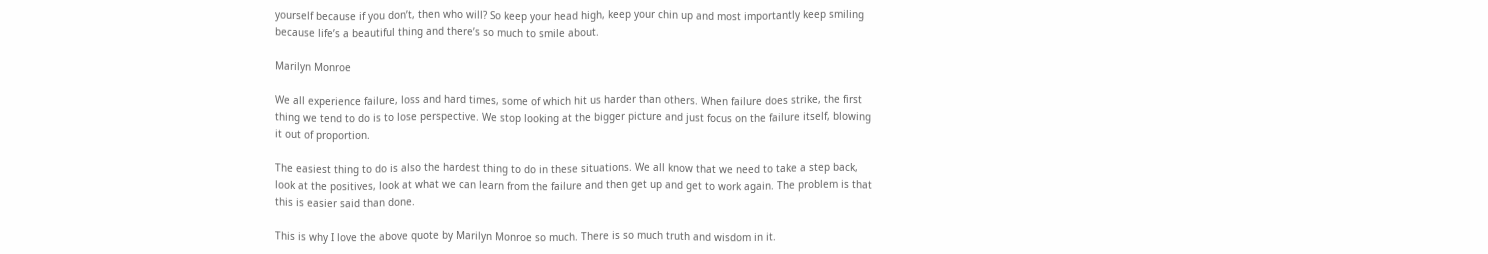yourself because if you don’t, then who will? So keep your head high, keep your chin up and most importantly keep smiling because life’s a beautiful thing and there’s so much to smile about.

Marilyn Monroe

We all experience failure, loss and hard times, some of which hit us harder than others. When failure does strike, the first thing we tend to do is to lose perspective. We stop looking at the bigger picture and just focus on the failure itself, blowing it out of proportion.

The easiest thing to do is also the hardest thing to do in these situations. We all know that we need to take a step back, look at the positives, look at what we can learn from the failure and then get up and get to work again. The problem is that this is easier said than done.

This is why I love the above quote by Marilyn Monroe so much. There is so much truth and wisdom in it.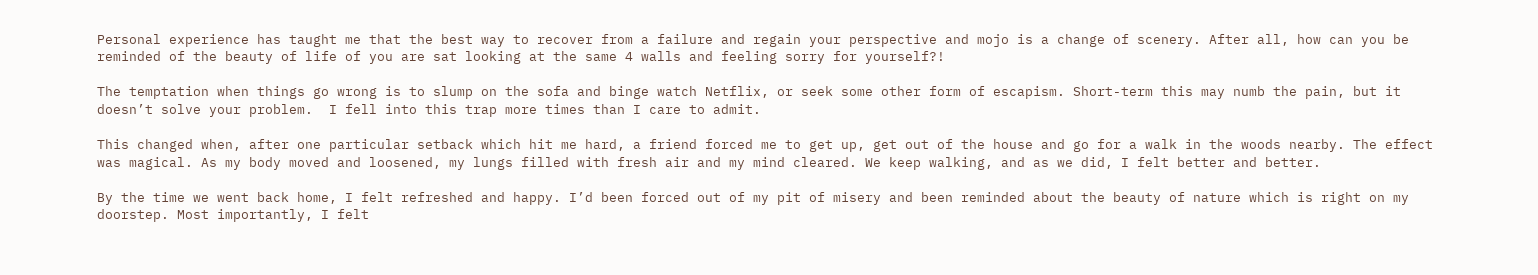Personal experience has taught me that the best way to recover from a failure and regain your perspective and mojo is a change of scenery. After all, how can you be reminded of the beauty of life of you are sat looking at the same 4 walls and feeling sorry for yourself?!

The temptation when things go wrong is to slump on the sofa and binge watch Netflix, or seek some other form of escapism. Short-term this may numb the pain, but it doesn’t solve your problem.  I fell into this trap more times than I care to admit.

This changed when, after one particular setback which hit me hard, a friend forced me to get up, get out of the house and go for a walk in the woods nearby. The effect was magical. As my body moved and loosened, my lungs filled with fresh air and my mind cleared. We keep walking, and as we did, I felt better and better.

By the time we went back home, I felt refreshed and happy. I’d been forced out of my pit of misery and been reminded about the beauty of nature which is right on my doorstep. Most importantly, I felt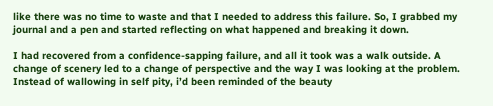like there was no time to waste and that I needed to address this failure. So, I grabbed my journal and a pen and started reflecting on what happened and breaking it down.

I had recovered from a confidence-sapping failure, and all it took was a walk outside. A change of scenery led to a change of perspective and the way I was looking at the problem. Instead of wallowing in self pity, i’d been reminded of the beauty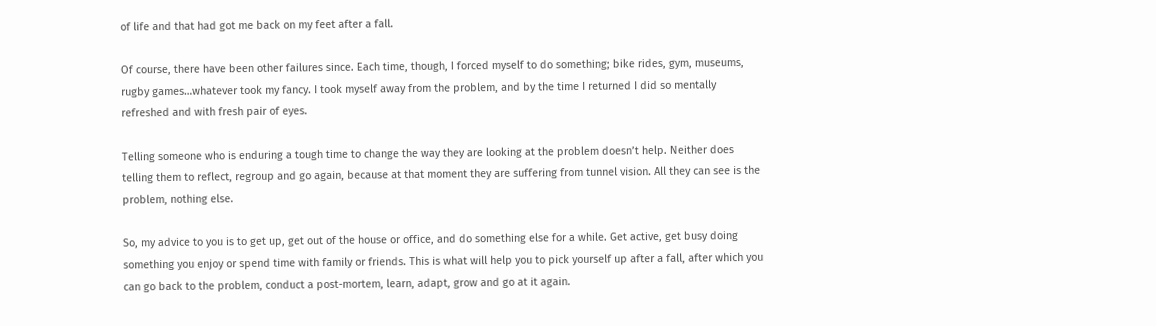of life and that had got me back on my feet after a fall.

Of course, there have been other failures since. Each time, though, I forced myself to do something; bike rides, gym, museums, rugby games…whatever took my fancy. I took myself away from the problem, and by the time I returned I did so mentally refreshed and with fresh pair of eyes.

Telling someone who is enduring a tough time to change the way they are looking at the problem doesn’t help. Neither does telling them to reflect, regroup and go again, because at that moment they are suffering from tunnel vision. All they can see is the problem, nothing else.

So, my advice to you is to get up, get out of the house or office, and do something else for a while. Get active, get busy doing something you enjoy or spend time with family or friends. This is what will help you to pick yourself up after a fall, after which you can go back to the problem, conduct a post-mortem, learn, adapt, grow and go at it again.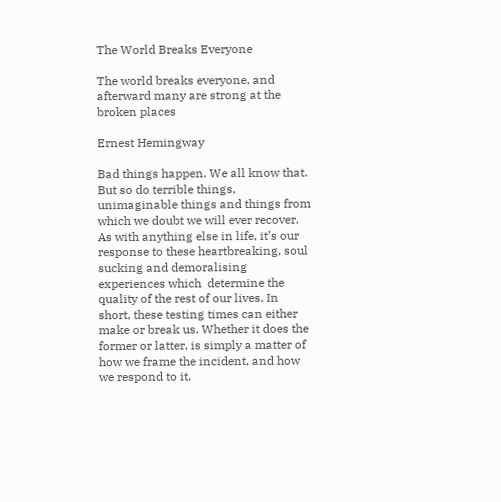The World Breaks Everyone

The world breaks everyone, and afterward many are strong at the broken places

Ernest Hemingway

Bad things happen. We all know that. But so do terrible things, unimaginable things and things from which we doubt we will ever recover. As with anything else in life, it’s our response to these heartbreaking, soul sucking and demoralising experiences which  determine the quality of the rest of our lives. In short, these testing times can either make or break us. Whether it does the former or latter, is simply a matter of how we frame the incident, and how we respond to it.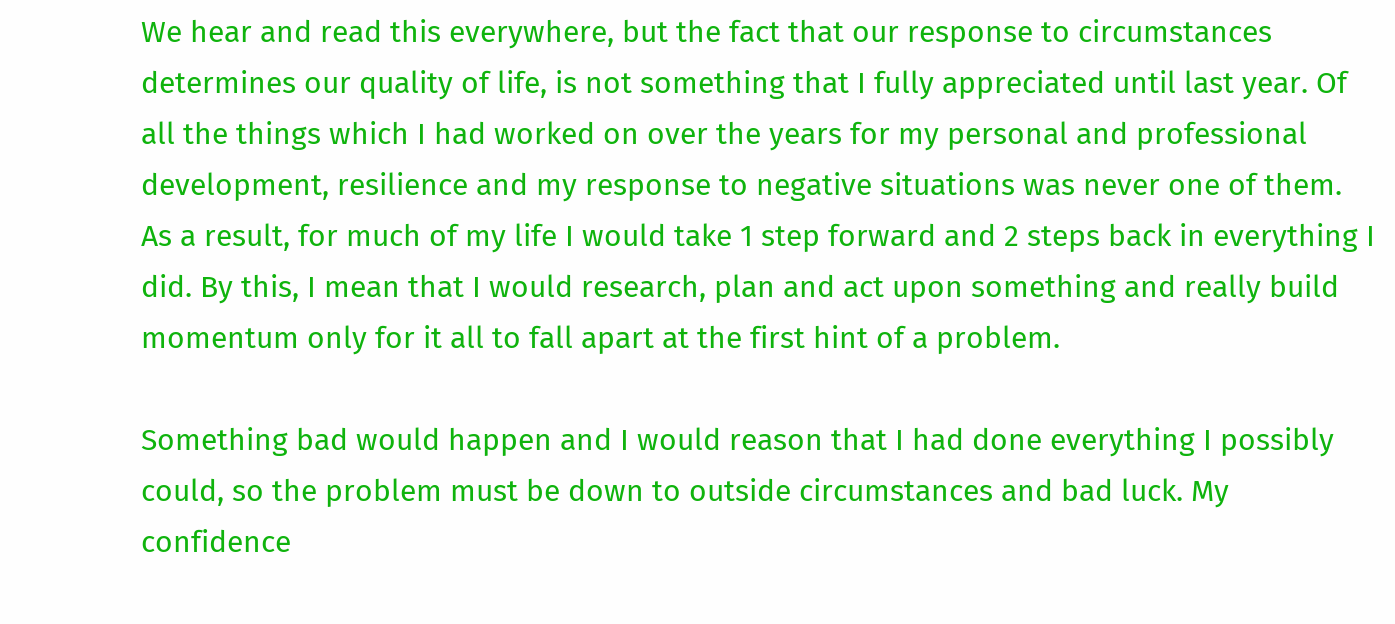We hear and read this everywhere, but the fact that our response to circumstances determines our quality of life, is not something that I fully appreciated until last year. Of all the things which I had worked on over the years for my personal and professional development, resilience and my response to negative situations was never one of them. As a result, for much of my life I would take 1 step forward and 2 steps back in everything I did. By this, I mean that I would research, plan and act upon something and really build momentum only for it all to fall apart at the first hint of a problem.

Something bad would happen and I would reason that I had done everything I possibly could, so the problem must be down to outside circumstances and bad luck. My confidence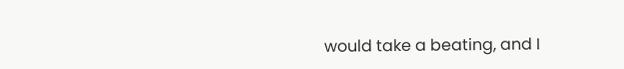would take a beating, and I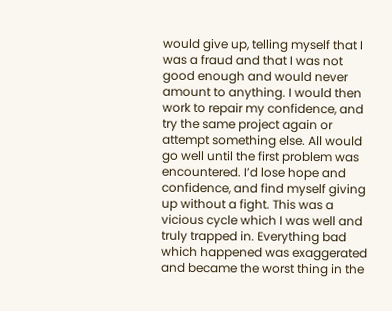would give up, telling myself that I was a fraud and that I was not good enough and would never amount to anything. I would then work to repair my confidence, and try the same project again or attempt something else. All would go well until the first problem was encountered. I’d lose hope and confidence, and find myself giving up without a fight. This was a vicious cycle which I was well and truly trapped in. Everything bad which happened was exaggerated and became the worst thing in the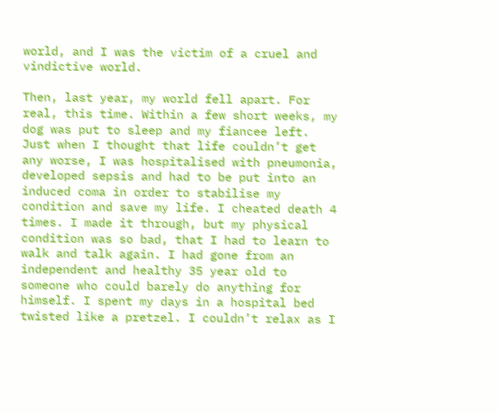world, and I was the victim of a cruel and vindictive world.

Then, last year, my world fell apart. For real, this time. Within a few short weeks, my dog was put to sleep and my fiancee left. Just when I thought that life couldn’t get any worse, I was hospitalised with pneumonia, developed sepsis and had to be put into an induced coma in order to stabilise my condition and save my life. I cheated death 4 times. I made it through, but my physical condition was so bad, that I had to learn to walk and talk again. I had gone from an independent and healthy 35 year old to someone who could barely do anything for himself. I spent my days in a hospital bed twisted like a pretzel. I couldn’t relax as I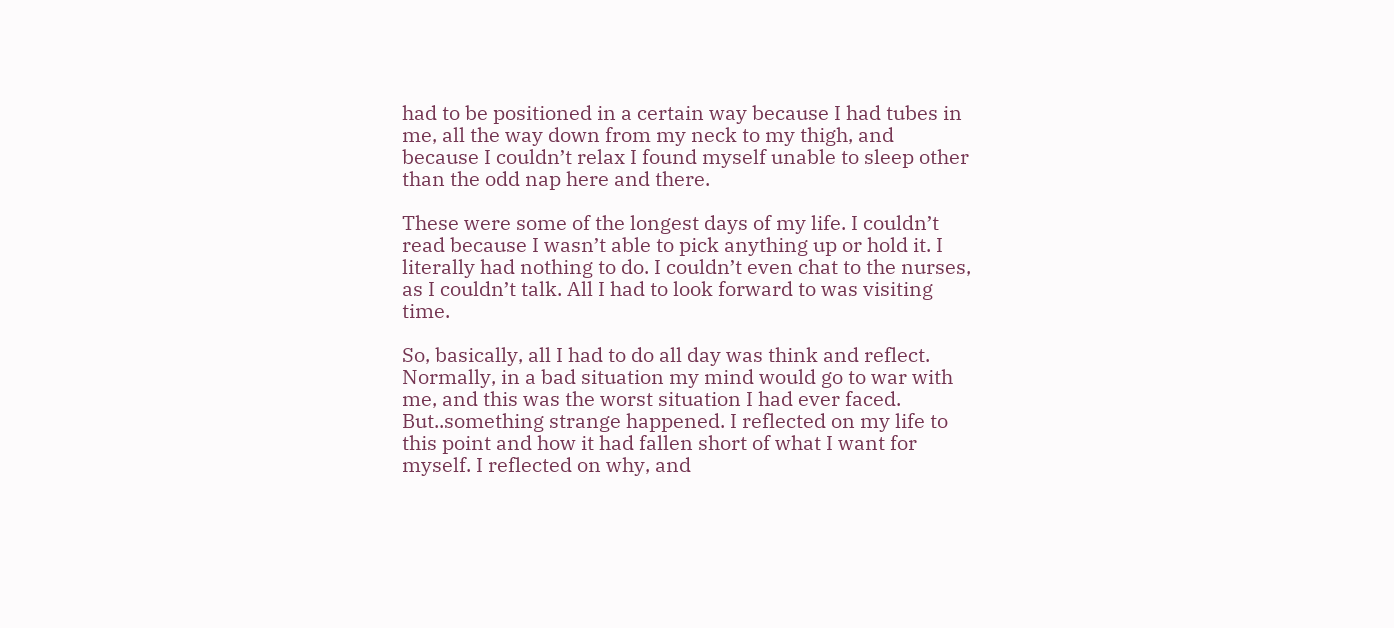had to be positioned in a certain way because I had tubes in me, all the way down from my neck to my thigh, and because I couldn’t relax I found myself unable to sleep other than the odd nap here and there.

These were some of the longest days of my life. I couldn’t read because I wasn’t able to pick anything up or hold it. I literally had nothing to do. I couldn’t even chat to the nurses, as I couldn’t talk. All I had to look forward to was visiting time.

So, basically, all I had to do all day was think and reflect. Normally, in a bad situation my mind would go to war with me, and this was the worst situation I had ever faced. But..something strange happened. I reflected on my life to this point and how it had fallen short of what I want for myself. I reflected on why, and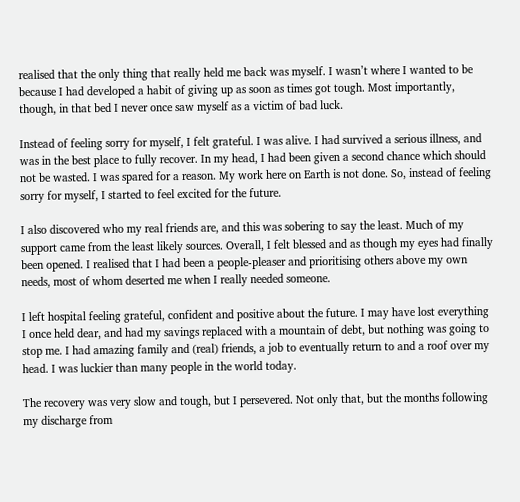realised that the only thing that really held me back was myself. I wasn’t where I wanted to be because I had developed a habit of giving up as soon as times got tough. Most importantly, though, in that bed I never once saw myself as a victim of bad luck.

Instead of feeling sorry for myself, I felt grateful. I was alive. I had survived a serious illness, and was in the best place to fully recover. In my head, I had been given a second chance which should not be wasted. I was spared for a reason. My work here on Earth is not done. So, instead of feeling sorry for myself, I started to feel excited for the future.

I also discovered who my real friends are, and this was sobering to say the least. Much of my support came from the least likely sources. Overall, I felt blessed and as though my eyes had finally been opened. I realised that I had been a people-pleaser and prioritising others above my own needs, most of whom deserted me when I really needed someone.

I left hospital feeling grateful, confident and positive about the future. I may have lost everything I once held dear, and had my savings replaced with a mountain of debt, but nothing was going to stop me. I had amazing family and (real) friends, a job to eventually return to and a roof over my head. I was luckier than many people in the world today.

The recovery was very slow and tough, but I persevered. Not only that, but the months following my discharge from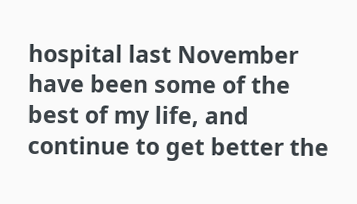hospital last November have been some of the best of my life, and continue to get better the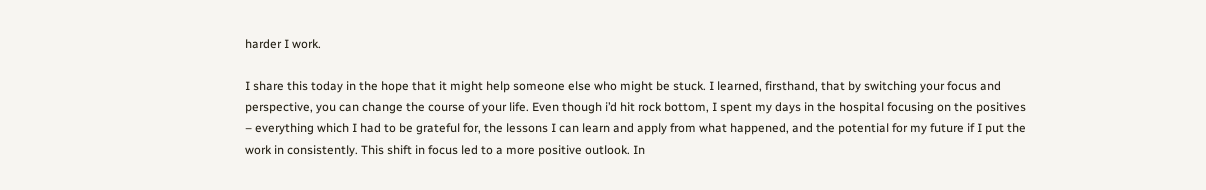harder I work.

I share this today in the hope that it might help someone else who might be stuck. I learned, firsthand, that by switching your focus and perspective, you can change the course of your life. Even though i’d hit rock bottom, I spent my days in the hospital focusing on the positives – everything which I had to be grateful for, the lessons I can learn and apply from what happened, and the potential for my future if I put the work in consistently. This shift in focus led to a more positive outlook. In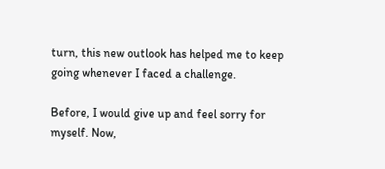turn, this new outlook has helped me to keep going whenever I faced a challenge.

Before, I would give up and feel sorry for myself. Now,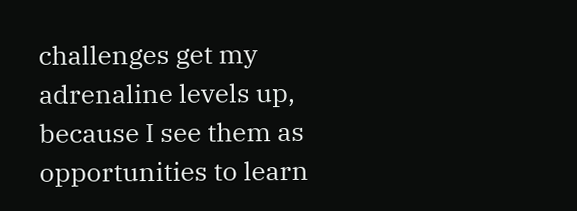challenges get my adrenaline levels up, because I see them as opportunities to learn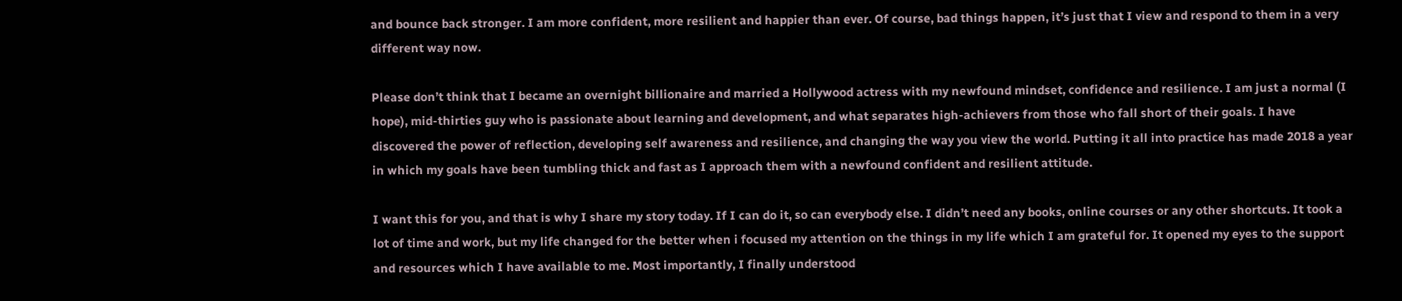and bounce back stronger. I am more confident, more resilient and happier than ever. Of course, bad things happen, it’s just that I view and respond to them in a very different way now.

Please don’t think that I became an overnight billionaire and married a Hollywood actress with my newfound mindset, confidence and resilience. I am just a normal (I hope), mid-thirties guy who is passionate about learning and development, and what separates high-achievers from those who fall short of their goals. I have discovered the power of reflection, developing self awareness and resilience, and changing the way you view the world. Putting it all into practice has made 2018 a year in which my goals have been tumbling thick and fast as I approach them with a newfound confident and resilient attitude.

I want this for you, and that is why I share my story today. If I can do it, so can everybody else. I didn’t need any books, online courses or any other shortcuts. It took a lot of time and work, but my life changed for the better when i focused my attention on the things in my life which I am grateful for. It opened my eyes to the support and resources which I have available to me. Most importantly, I finally understood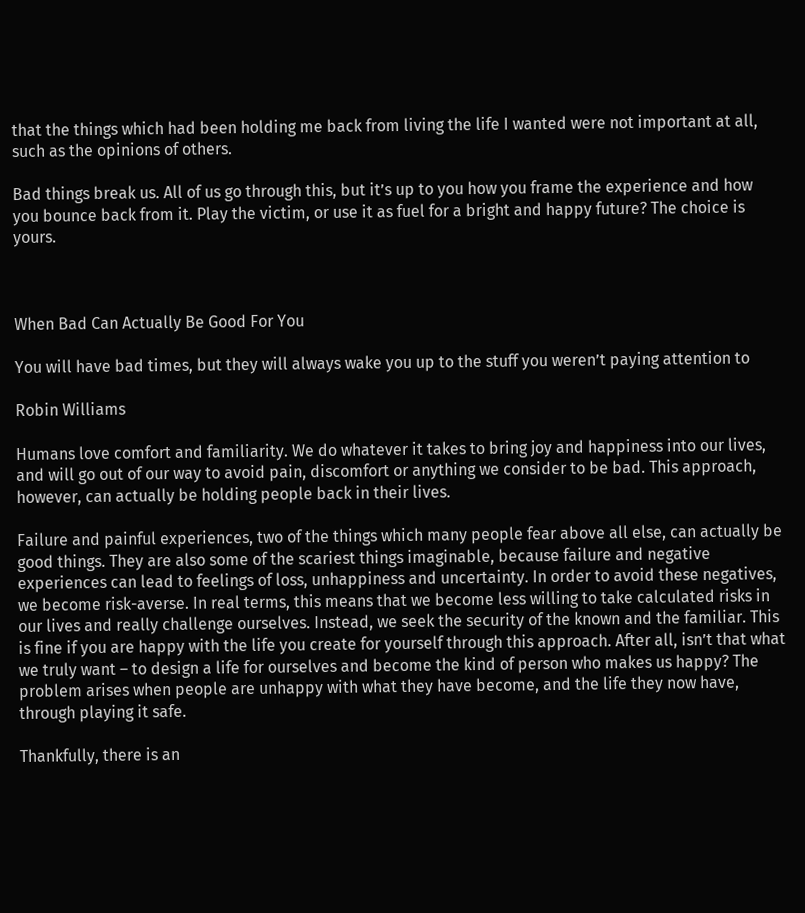that the things which had been holding me back from living the life I wanted were not important at all, such as the opinions of others.

Bad things break us. All of us go through this, but it’s up to you how you frame the experience and how you bounce back from it. Play the victim, or use it as fuel for a bright and happy future? The choice is yours.



When Bad Can Actually Be Good For You

You will have bad times, but they will always wake you up to the stuff you weren’t paying attention to

Robin Williams

Humans love comfort and familiarity. We do whatever it takes to bring joy and happiness into our lives, and will go out of our way to avoid pain, discomfort or anything we consider to be bad. This approach, however, can actually be holding people back in their lives.

Failure and painful experiences, two of the things which many people fear above all else, can actually be good things. They are also some of the scariest things imaginable, because failure and negative experiences can lead to feelings of loss, unhappiness and uncertainty. In order to avoid these negatives, we become risk-averse. In real terms, this means that we become less willing to take calculated risks in our lives and really challenge ourselves. Instead, we seek the security of the known and the familiar. This is fine if you are happy with the life you create for yourself through this approach. After all, isn’t that what we truly want – to design a life for ourselves and become the kind of person who makes us happy? The problem arises when people are unhappy with what they have become, and the life they now have, through playing it safe.

Thankfully, there is an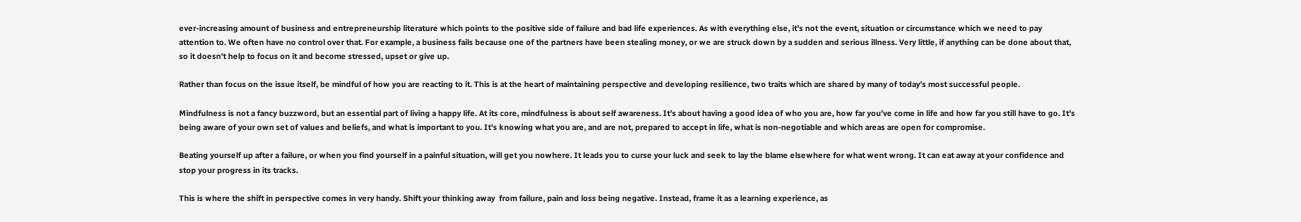ever-increasing amount of business and entrepreneurship literature which points to the positive side of failure and bad life experiences. As with everything else, it’s not the event, situation or circumstance which we need to pay attention to. We often have no control over that. For example, a business fails because one of the partners have been stealing money, or we are struck down by a sudden and serious illness. Very little, if anything can be done about that, so it doesn’t help to focus on it and become stressed, upset or give up.

Rather than focus on the issue itself, be mindful of how you are reacting to it. This is at the heart of maintaining perspective and developing resilience, two traits which are shared by many of today’s most successful people.

Mindfulness is not a fancy buzzword, but an essential part of living a happy life. At its core, mindfulness is about self awareness. It’s about having a good idea of who you are, how far you’ve come in life and how far you still have to go. It’s being aware of your own set of values and beliefs, and what is important to you. It’s knowing what you are, and are not, prepared to accept in life, what is non-negotiable and which areas are open for compromise.

Beating yourself up after a failure, or when you find yourself in a painful situation, will get you nowhere. It leads you to curse your luck and seek to lay the blame elsewhere for what went wrong. It can eat away at your confidence and stop your progress in its tracks.

This is where the shift in perspective comes in very handy. Shift your thinking away  from failure, pain and loss being negative. Instead, frame it as a learning experience, as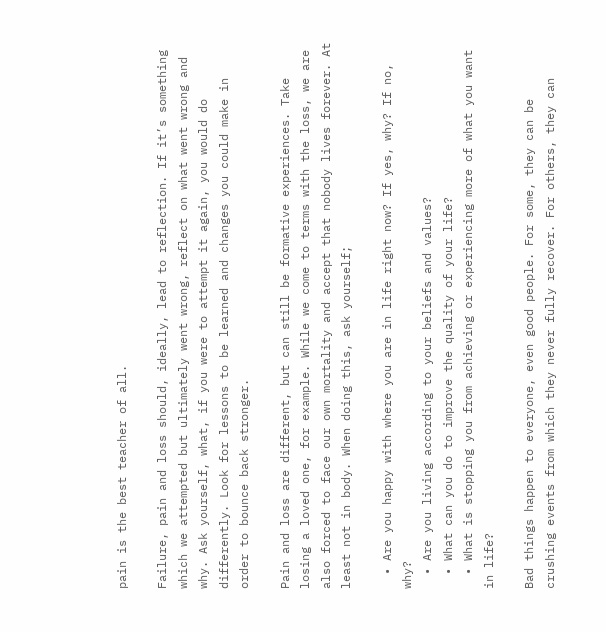pain is the best teacher of all.

Failure, pain and loss should, ideally, lead to reflection. If it’s something which we attempted but ultimately went wrong, reflect on what went wrong and why. Ask yourself, what, if you were to attempt it again, you would do differently. Look for lessons to be learned and changes you could make in order to bounce back stronger.

Pain and loss are different, but can still be formative experiences. Take losing a loved one, for example. While we come to terms with the loss, we are also forced to face our own mortality and accept that nobody lives forever. At least not in body. When doing this, ask yourself;

  • Are you happy with where you are in life right now? If yes, why? If no, why?
  • Are you living according to your beliefs and values?
  • What can you do to improve the quality of your life?
  • What is stopping you from achieving or experiencing more of what you want in life?

Bad things happen to everyone, even good people. For some, they can be crushing events from which they never fully recover. For others, they can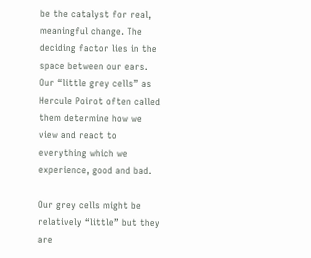be the catalyst for real, meaningful change. The deciding factor lies in the space between our ears. Our “little grey cells” as Hercule Poirot often called them determine how we view and react to everything which we experience, good and bad.

Our grey cells might be relatively “little” but they are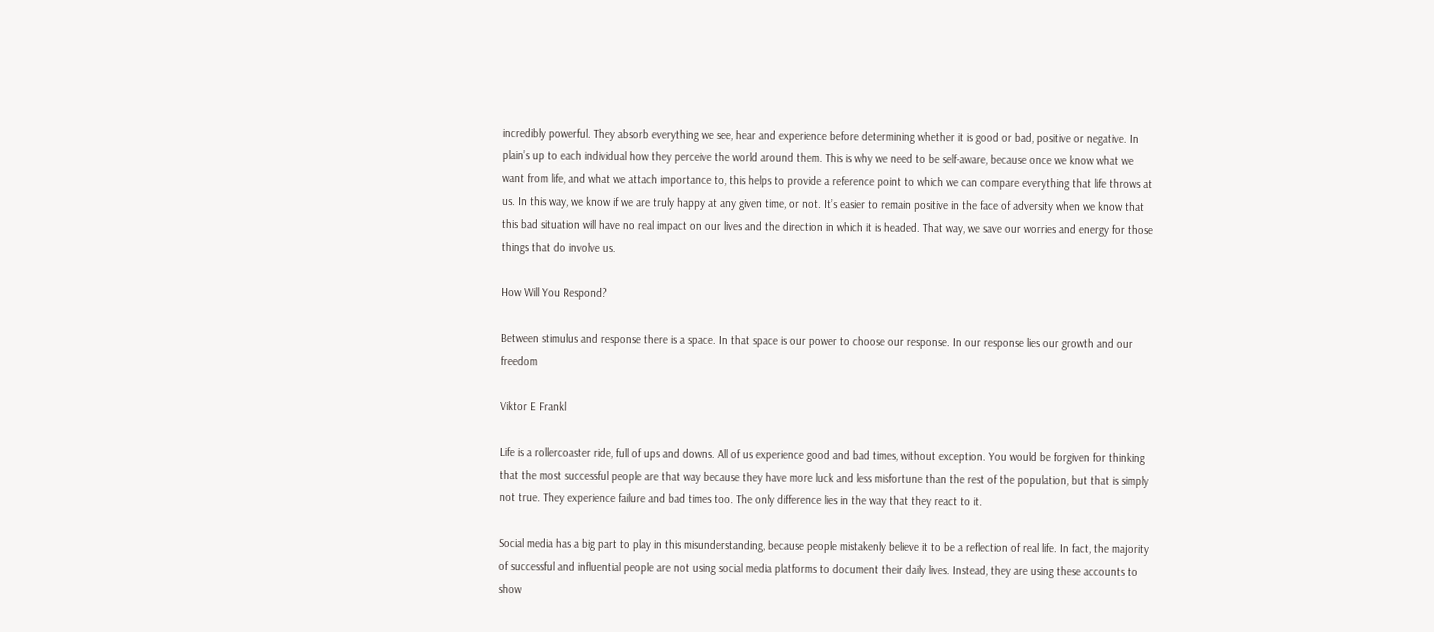incredibly powerful. They absorb everything we see, hear and experience before determining whether it is good or bad, positive or negative. In plain’s up to each individual how they perceive the world around them. This is why we need to be self-aware, because once we know what we want from life, and what we attach importance to, this helps to provide a reference point to which we can compare everything that life throws at us. In this way, we know if we are truly happy at any given time, or not. It’s easier to remain positive in the face of adversity when we know that this bad situation will have no real impact on our lives and the direction in which it is headed. That way, we save our worries and energy for those things that do involve us.

How Will You Respond?

Between stimulus and response there is a space. In that space is our power to choose our response. In our response lies our growth and our freedom

Viktor E Frankl

Life is a rollercoaster ride, full of ups and downs. All of us experience good and bad times, without exception. You would be forgiven for thinking that the most successful people are that way because they have more luck and less misfortune than the rest of the population, but that is simply not true. They experience failure and bad times too. The only difference lies in the way that they react to it.

Social media has a big part to play in this misunderstanding, because people mistakenly believe it to be a reflection of real life. In fact, the majority of successful and influential people are not using social media platforms to document their daily lives. Instead, they are using these accounts to show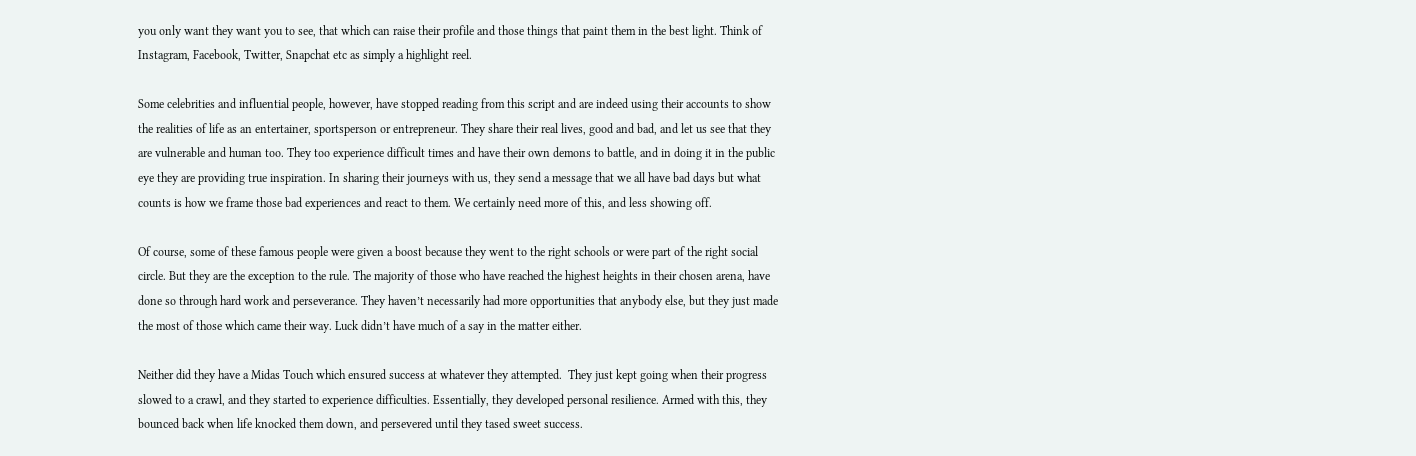you only want they want you to see, that which can raise their profile and those things that paint them in the best light. Think of Instagram, Facebook, Twitter, Snapchat etc as simply a highlight reel.

Some celebrities and influential people, however, have stopped reading from this script and are indeed using their accounts to show the realities of life as an entertainer, sportsperson or entrepreneur. They share their real lives, good and bad, and let us see that they are vulnerable and human too. They too experience difficult times and have their own demons to battle, and in doing it in the public eye they are providing true inspiration. In sharing their journeys with us, they send a message that we all have bad days but what counts is how we frame those bad experiences and react to them. We certainly need more of this, and less showing off.

Of course, some of these famous people were given a boost because they went to the right schools or were part of the right social circle. But they are the exception to the rule. The majority of those who have reached the highest heights in their chosen arena, have done so through hard work and perseverance. They haven’t necessarily had more opportunities that anybody else, but they just made the most of those which came their way. Luck didn’t have much of a say in the matter either.

Neither did they have a Midas Touch which ensured success at whatever they attempted.  They just kept going when their progress slowed to a crawl, and they started to experience difficulties. Essentially, they developed personal resilience. Armed with this, they bounced back when life knocked them down, and persevered until they tased sweet success.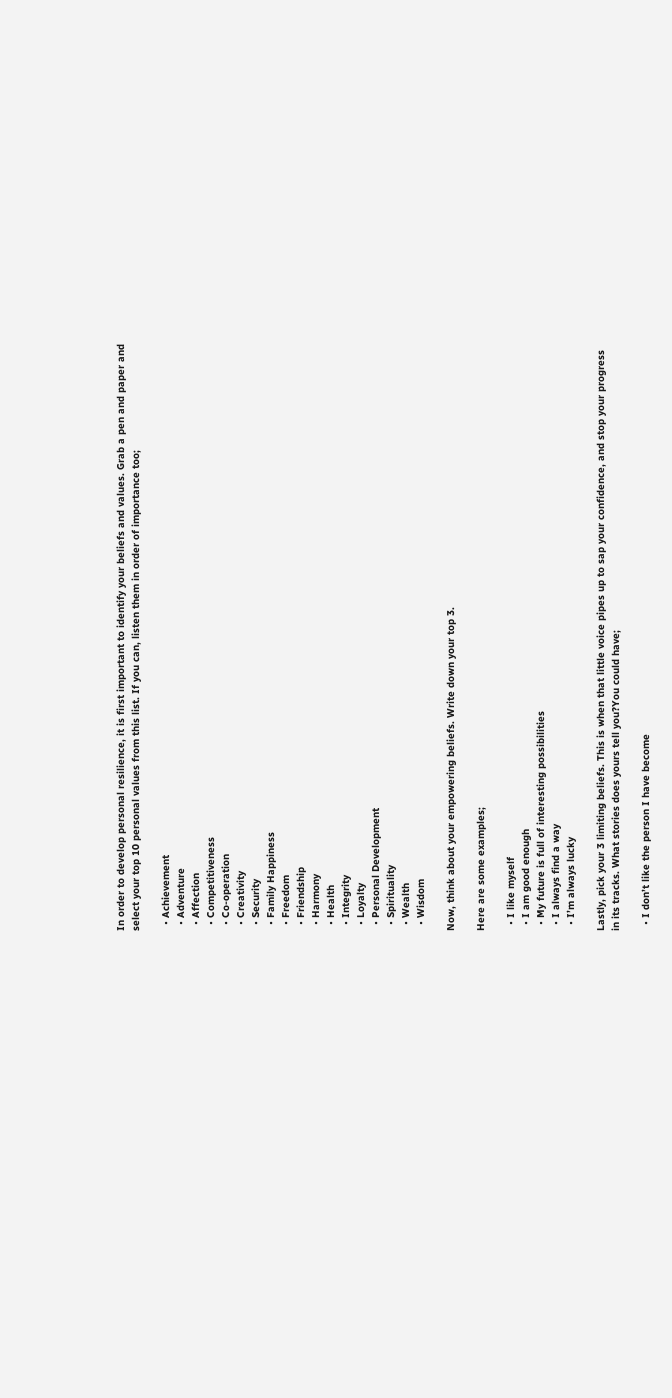In order to develop personal resilience, it is first important to identify your beliefs and values. Grab a pen and paper and select your top 10 personal values from this list. If you can, listen them in order of importance too;

  • Achievement
  • Adventure
  • Affection
  • Competitiveness
  • Co-operation
  • Creativity
  • Security
  • Family Happiness
  • Freedom
  • Friendship
  • Harmony
  • Health
  • Integrity
  • Loyalty
  • Personal Development
  • Spirituality
  • Wealth
  • Wisdom

Now, think about your empowering beliefs. Write down your top 3.

Here are some examples;

  • I like myself
  • I am good enough
  • My future is full of interesting possibilities
  • I always find a way
  • I’m always lucky

Lastly, pick your 3 limiting beliefs. This is when that little voice pipes up to sap your confidence, and stop your progress in its tracks. What stories does yours tell you?You could have;

  • I don’t like the person I have become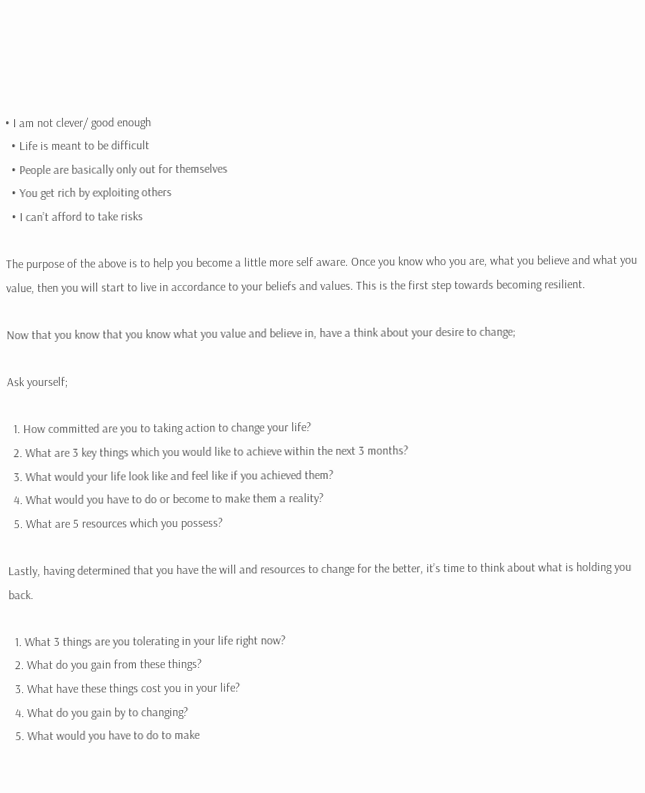• I am not clever/ good enough
  • Life is meant to be difficult
  • People are basically only out for themselves
  • You get rich by exploiting others
  • I can’t afford to take risks

The purpose of the above is to help you become a little more self aware. Once you know who you are, what you believe and what you value, then you will start to live in accordance to your beliefs and values. This is the first step towards becoming resilient.

Now that you know that you know what you value and believe in, have a think about your desire to change;

Ask yourself;

  1. How committed are you to taking action to change your life?
  2. What are 3 key things which you would like to achieve within the next 3 months?
  3. What would your life look like and feel like if you achieved them?
  4. What would you have to do or become to make them a reality?
  5. What are 5 resources which you possess?

Lastly, having determined that you have the will and resources to change for the better, it’s time to think about what is holding you back.

  1. What 3 things are you tolerating in your life right now?
  2. What do you gain from these things?
  3. What have these things cost you in your life?
  4. What do you gain by to changing?
  5. What would you have to do to make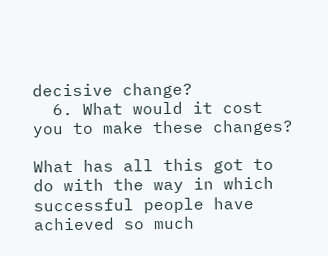decisive change?
  6. What would it cost you to make these changes?

What has all this got to do with the way in which successful people have achieved so much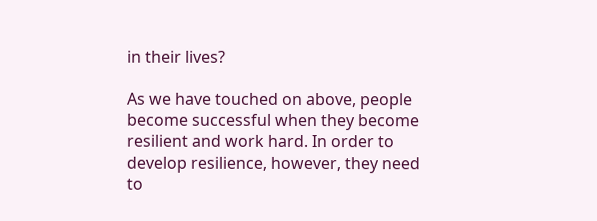in their lives?

As we have touched on above, people become successful when they become resilient and work hard. In order to develop resilience, however, they need to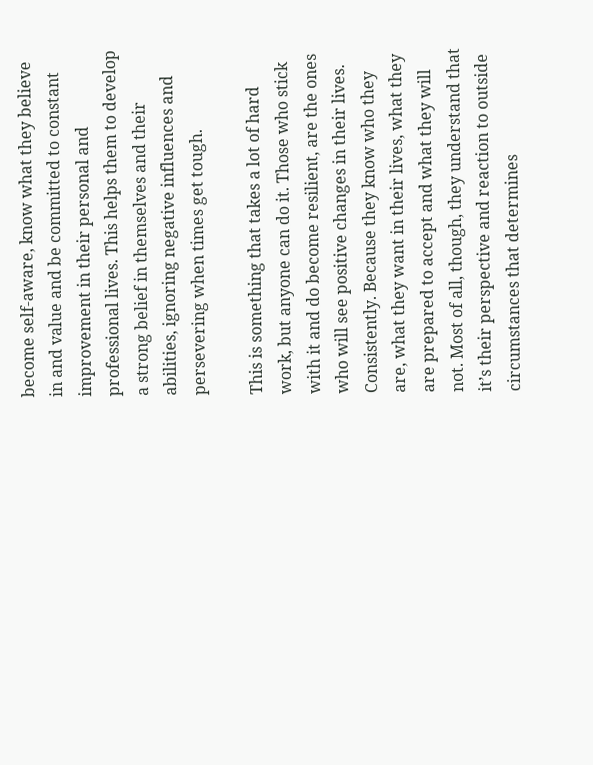become self-aware, know what they believe in and value and be committed to constant improvement in their personal and professional lives. This helps them to develop a strong belief in themselves and their abilities, ignoring negative influences and persevering when times get tough.

This is something that takes a lot of hard work, but anyone can do it. Those who stick with it and do become resilient, are the ones who will see positive changes in their lives. Consistently. Because they know who they are, what they want in their lives, what they are prepared to accept and what they will not. Most of all, though, they understand that it’s their perspective and reaction to outside circumstances that determines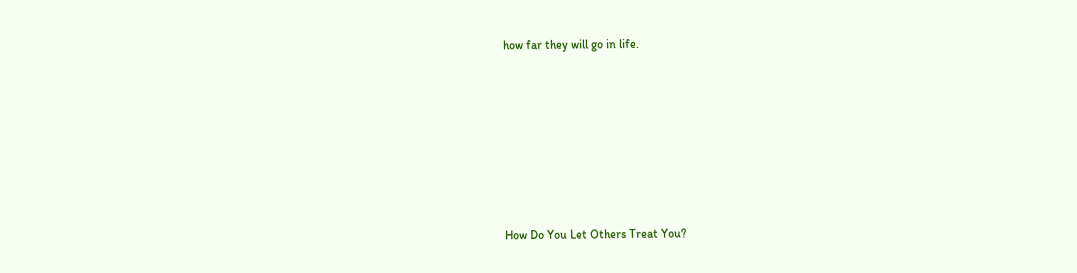how far they will go in life.








How Do You Let Others Treat You?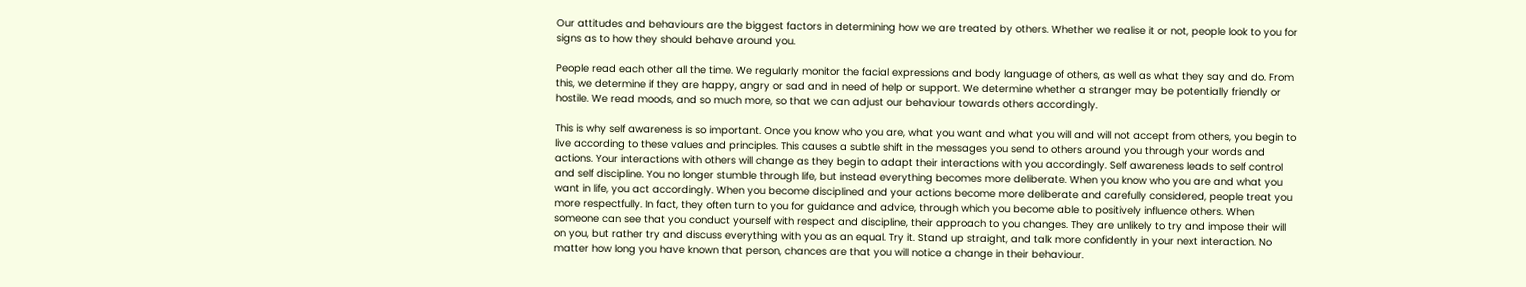Our attitudes and behaviours are the biggest factors in determining how we are treated by others. Whether we realise it or not, people look to you for signs as to how they should behave around you.

People read each other all the time. We regularly monitor the facial expressions and body language of others, as well as what they say and do. From this, we determine if they are happy, angry or sad and in need of help or support. We determine whether a stranger may be potentially friendly or hostile. We read moods, and so much more, so that we can adjust our behaviour towards others accordingly.

This is why self awareness is so important. Once you know who you are, what you want and what you will and will not accept from others, you begin to live according to these values and principles. This causes a subtle shift in the messages you send to others around you through your words and actions. Your interactions with others will change as they begin to adapt their interactions with you accordingly. Self awareness leads to self control and self discipline. You no longer stumble through life, but instead everything becomes more deliberate. When you know who you are and what you want in life, you act accordingly. When you become disciplined and your actions become more deliberate and carefully considered, people treat you more respectfully. In fact, they often turn to you for guidance and advice, through which you become able to positively influence others. When someone can see that you conduct yourself with respect and discipline, their approach to you changes. They are unlikely to try and impose their will on you, but rather try and discuss everything with you as an equal. Try it. Stand up straight, and talk more confidently in your next interaction. No matter how long you have known that person, chances are that you will notice a change in their behaviour.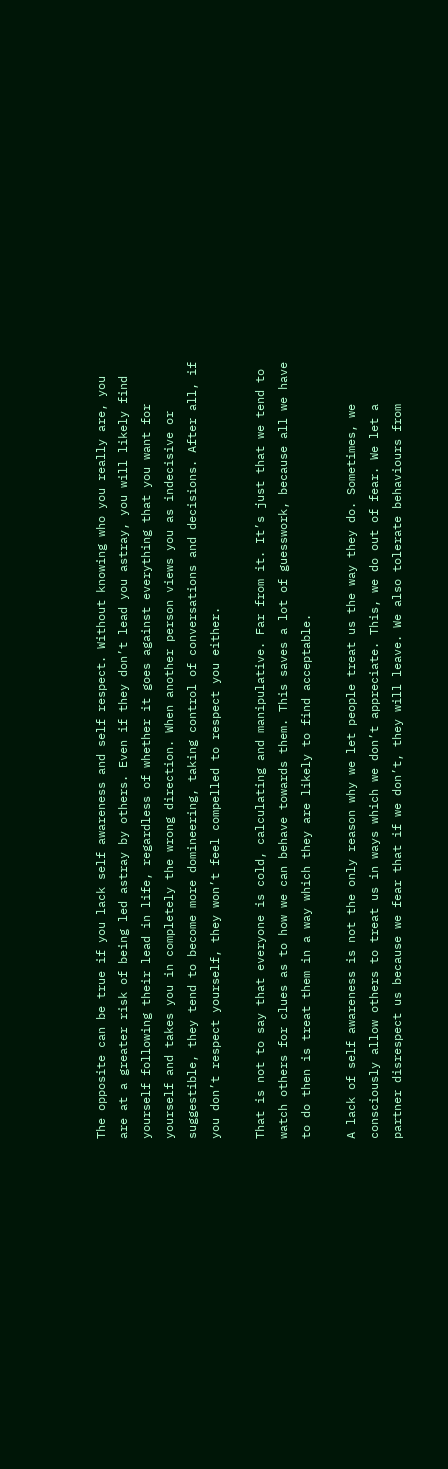The opposite can be true if you lack self awareness and self respect. Without knowing who you really are, you are at a greater risk of being led astray by others. Even if they don’t lead you astray, you will likely find yourself following their lead in life, regardless of whether it goes against everything that you want for yourself and takes you in completely the wrong direction. When another person views you as indecisive or suggestible, they tend to become more domineering, taking control of conversations and decisions. After all, if you don’t respect yourself, they won’t feel compelled to respect you either.

That is not to say that everyone is cold, calculating and manipulative. Far from it. It’s just that we tend to watch others for clues as to how we can behave towards them. This saves a lot of guesswork, because all we have to do then is treat them in a way which they are likely to find acceptable.

A lack of self awareness is not the only reason why we let people treat us the way they do. Sometimes, we consciously allow others to treat us in ways which we don’t appreciate. This, we do out of fear. We let a partner disrespect us because we fear that if we don’t, they will leave. We also tolerate behaviours from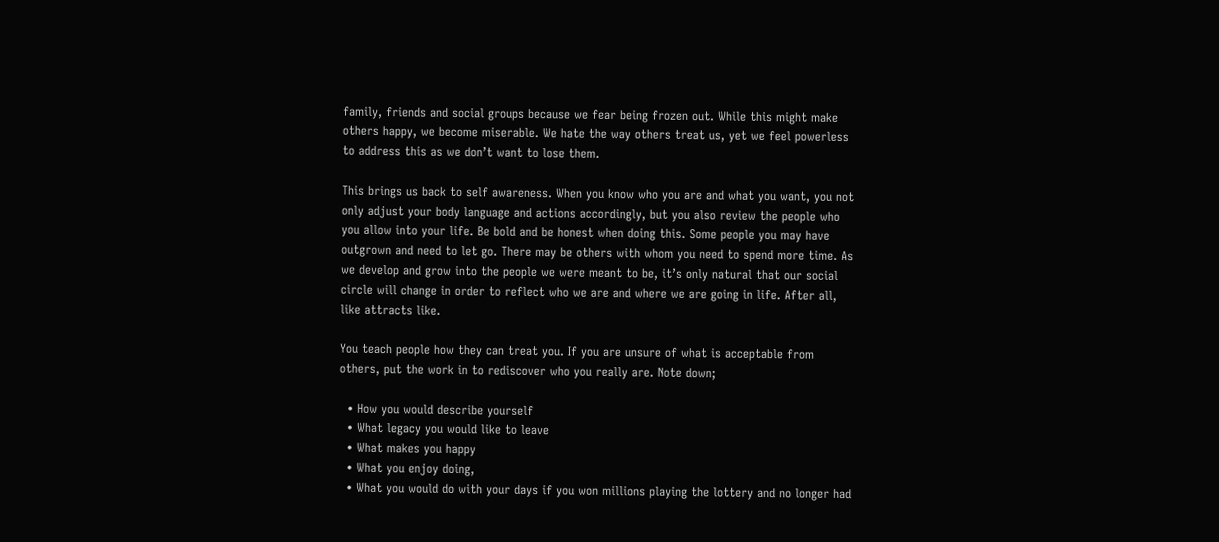family, friends and social groups because we fear being frozen out. While this might make others happy, we become miserable. We hate the way others treat us, yet we feel powerless to address this as we don’t want to lose them.

This brings us back to self awareness. When you know who you are and what you want, you not only adjust your body language and actions accordingly, but you also review the people who you allow into your life. Be bold and be honest when doing this. Some people you may have outgrown and need to let go. There may be others with whom you need to spend more time. As we develop and grow into the people we were meant to be, it’s only natural that our social circle will change in order to reflect who we are and where we are going in life. After all, like attracts like.

You teach people how they can treat you. If you are unsure of what is acceptable from others, put the work in to rediscover who you really are. Note down;

  • How you would describe yourself
  • What legacy you would like to leave
  • What makes you happy
  • What you enjoy doing,
  • What you would do with your days if you won millions playing the lottery and no longer had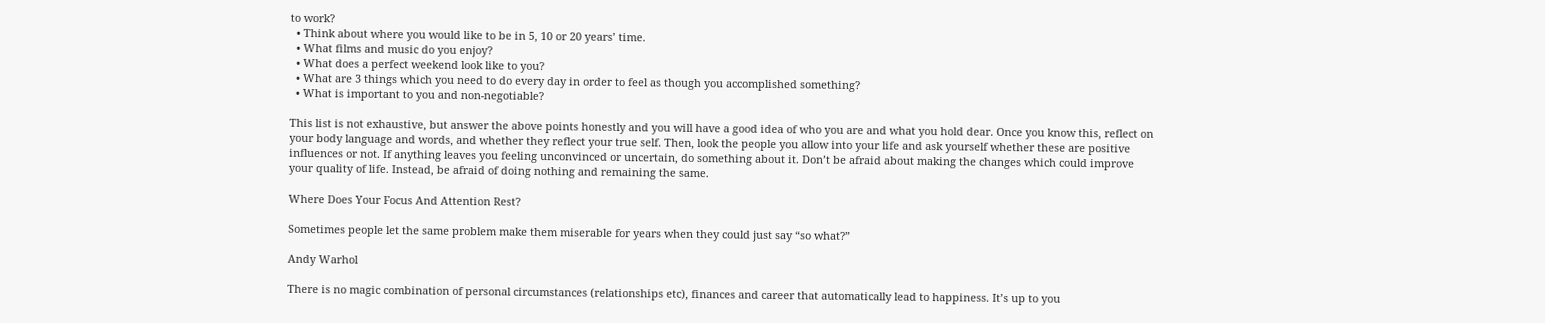to work?
  • Think about where you would like to be in 5, 10 or 20 years’ time.
  • What films and music do you enjoy?
  • What does a perfect weekend look like to you?
  • What are 3 things which you need to do every day in order to feel as though you accomplished something?
  • What is important to you and non-negotiable?

This list is not exhaustive, but answer the above points honestly and you will have a good idea of who you are and what you hold dear. Once you know this, reflect on your body language and words, and whether they reflect your true self. Then, look the people you allow into your life and ask yourself whether these are positive influences or not. If anything leaves you feeling unconvinced or uncertain, do something about it. Don’t be afraid about making the changes which could improve your quality of life. Instead, be afraid of doing nothing and remaining the same.

Where Does Your Focus And Attention Rest?

Sometimes people let the same problem make them miserable for years when they could just say “so what?”

Andy Warhol

There is no magic combination of personal circumstances (relationships etc), finances and career that automatically lead to happiness. It’s up to you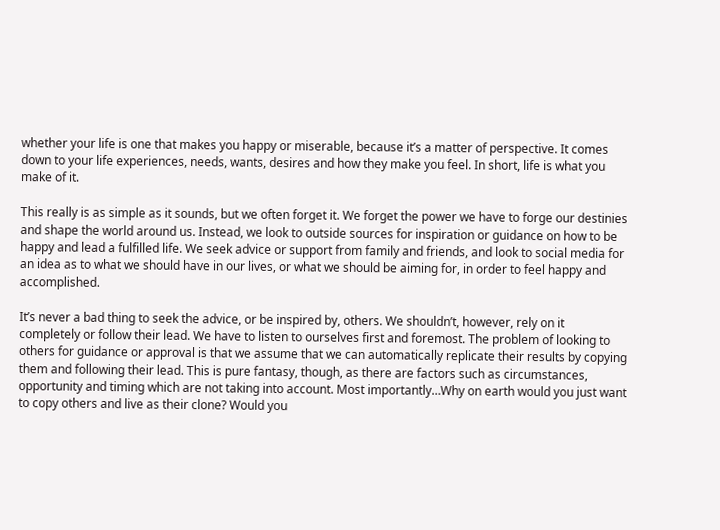whether your life is one that makes you happy or miserable, because it’s a matter of perspective. It comes down to your life experiences, needs, wants, desires and how they make you feel. In short, life is what you make of it.

This really is as simple as it sounds, but we often forget it. We forget the power we have to forge our destinies and shape the world around us. Instead, we look to outside sources for inspiration or guidance on how to be happy and lead a fulfilled life. We seek advice or support from family and friends, and look to social media for an idea as to what we should have in our lives, or what we should be aiming for, in order to feel happy and accomplished.

It’s never a bad thing to seek the advice, or be inspired by, others. We shouldn’t, however, rely on it completely or follow their lead. We have to listen to ourselves first and foremost. The problem of looking to others for guidance or approval is that we assume that we can automatically replicate their results by copying them and following their lead. This is pure fantasy, though, as there are factors such as circumstances, opportunity and timing which are not taking into account. Most importantly…Why on earth would you just want to copy others and live as their clone? Would you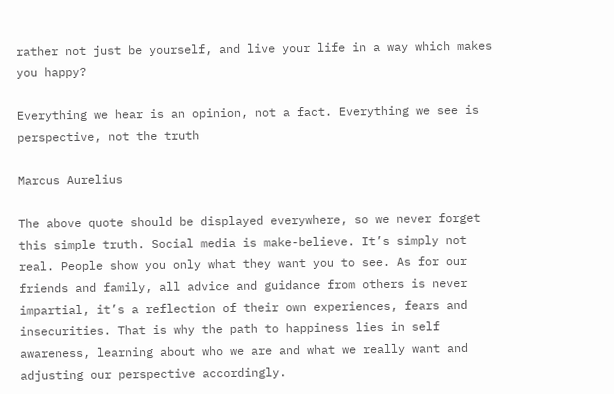rather not just be yourself, and live your life in a way which makes you happy?

Everything we hear is an opinion, not a fact. Everything we see is perspective, not the truth

Marcus Aurelius

The above quote should be displayed everywhere, so we never forget this simple truth. Social media is make-believe. It’s simply not real. People show you only what they want you to see. As for our friends and family, all advice and guidance from others is never impartial, it’s a reflection of their own experiences, fears and insecurities. That is why the path to happiness lies in self awareness, learning about who we are and what we really want and adjusting our perspective accordingly.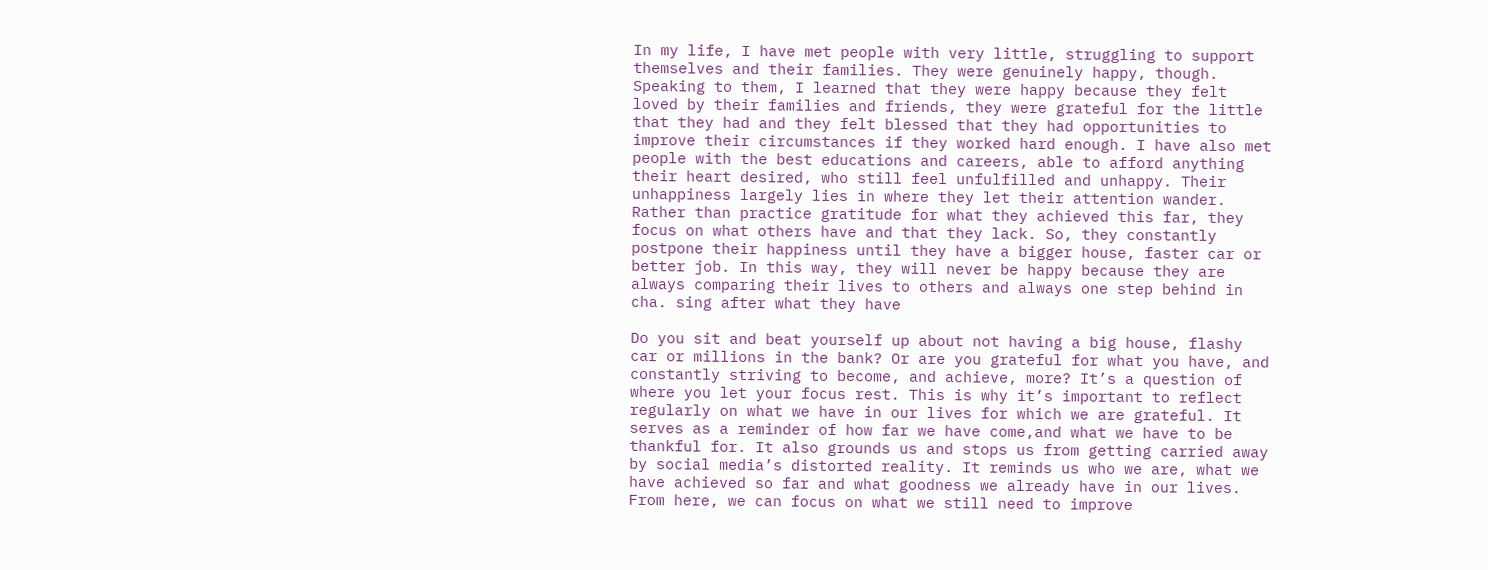In my life, I have met people with very little, struggling to support themselves and their families. They were genuinely happy, though. Speaking to them, I learned that they were happy because they felt loved by their families and friends, they were grateful for the little that they had and they felt blessed that they had opportunities to improve their circumstances if they worked hard enough. I have also met people with the best educations and careers, able to afford anything their heart desired, who still feel unfulfilled and unhappy. Their unhappiness largely lies in where they let their attention wander. Rather than practice gratitude for what they achieved this far, they focus on what others have and that they lack. So, they constantly postpone their happiness until they have a bigger house, faster car or better job. In this way, they will never be happy because they are always comparing their lives to others and always one step behind in cha. sing after what they have

Do you sit and beat yourself up about not having a big house, flashy car or millions in the bank? Or are you grateful for what you have, and constantly striving to become, and achieve, more? It’s a question of where you let your focus rest. This is why it’s important to reflect regularly on what we have in our lives for which we are grateful. It serves as a reminder of how far we have come,and what we have to be thankful for. It also grounds us and stops us from getting carried away by social media’s distorted reality. It reminds us who we are, what we have achieved so far and what goodness we already have in our lives. From here, we can focus on what we still need to improve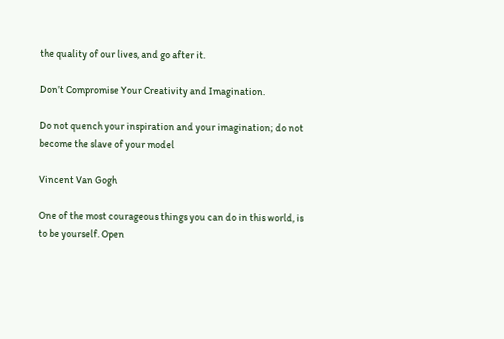the quality of our lives, and go after it.

Don’t Compromise Your Creativity and Imagination.

Do not quench your inspiration and your imagination; do not become the slave of your model

Vincent Van Gogh

One of the most courageous things you can do in this world, is to be yourself. Open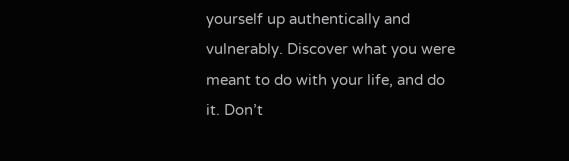yourself up authentically and vulnerably. Discover what you were meant to do with your life, and do it. Don’t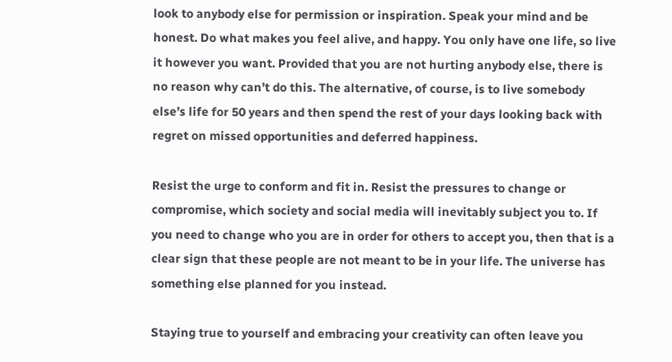look to anybody else for permission or inspiration. Speak your mind and be honest. Do what makes you feel alive, and happy. You only have one life, so live it however you want. Provided that you are not hurting anybody else, there is no reason why can’t do this. The alternative, of course, is to live somebody else’s life for 50 years and then spend the rest of your days looking back with regret on missed opportunities and deferred happiness.

Resist the urge to conform and fit in. Resist the pressures to change or compromise, which society and social media will inevitably subject you to. If you need to change who you are in order for others to accept you, then that is a clear sign that these people are not meant to be in your life. The universe has something else planned for you instead.

Staying true to yourself and embracing your creativity can often leave you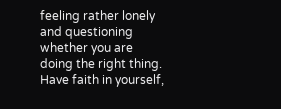feeling rather lonely and questioning whether you are doing the right thing. Have faith in yourself,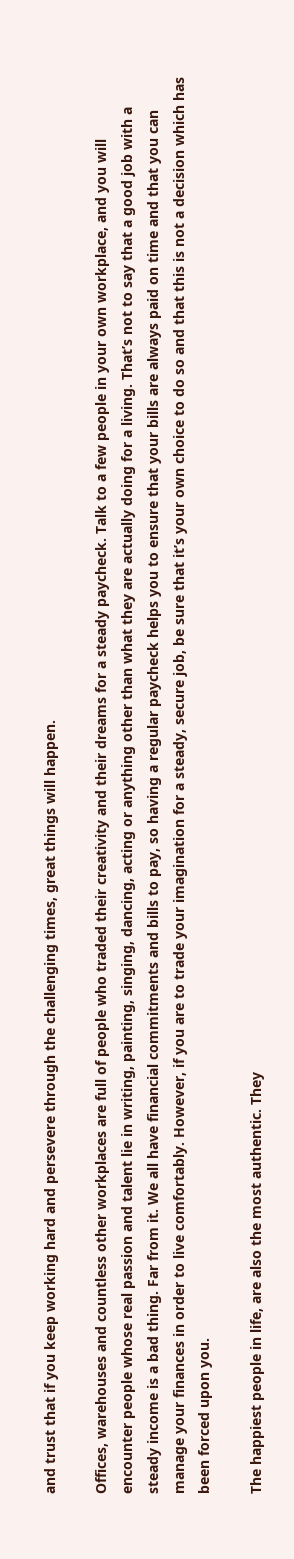and trust that if you keep working hard and persevere through the challenging times, great things will happen.

Offices, warehouses and countless other workplaces are full of people who traded their creativity and their dreams for a steady paycheck. Talk to a few people in your own workplace, and you will encounter people whose real passion and talent lie in writing, painting, singing, dancing, acting or anything other than what they are actually doing for a living. That’s not to say that a good job with a steady income is a bad thing. Far from it. We all have financial commitments and bills to pay, so having a regular paycheck helps you to ensure that your bills are always paid on time and that you can manage your finances in order to live comfortably. However, if you are to trade your imagination for a steady, secure job, be sure that it’s your own choice to do so and that this is not a decision which has been forced upon you.

The happiest people in life, are also the most authentic. They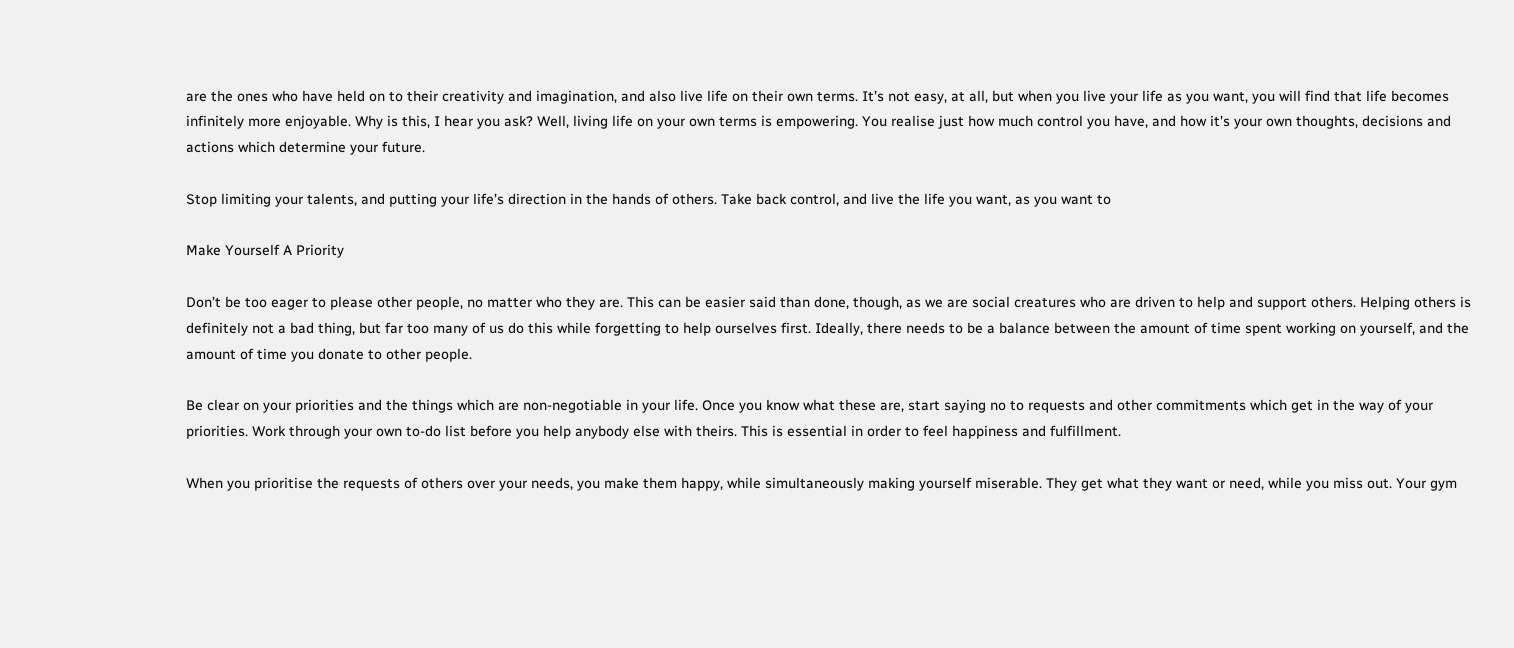are the ones who have held on to their creativity and imagination, and also live life on their own terms. It’s not easy, at all, but when you live your life as you want, you will find that life becomes infinitely more enjoyable. Why is this, I hear you ask? Well, living life on your own terms is empowering. You realise just how much control you have, and how it’s your own thoughts, decisions and actions which determine your future.

Stop limiting your talents, and putting your life’s direction in the hands of others. Take back control, and live the life you want, as you want to

Make Yourself A Priority

Don’t be too eager to please other people, no matter who they are. This can be easier said than done, though, as we are social creatures who are driven to help and support others. Helping others is definitely not a bad thing, but far too many of us do this while forgetting to help ourselves first. Ideally, there needs to be a balance between the amount of time spent working on yourself, and the amount of time you donate to other people.

Be clear on your priorities and the things which are non-negotiable in your life. Once you know what these are, start saying no to requests and other commitments which get in the way of your priorities. Work through your own to-do list before you help anybody else with theirs. This is essential in order to feel happiness and fulfillment.

When you prioritise the requests of others over your needs, you make them happy, while simultaneously making yourself miserable. They get what they want or need, while you miss out. Your gym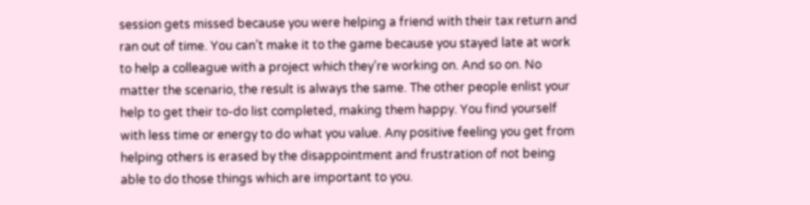session gets missed because you were helping a friend with their tax return and ran out of time. You can’t make it to the game because you stayed late at work to help a colleague with a project which they’re working on. And so on. No matter the scenario, the result is always the same. The other people enlist your help to get their to-do list completed, making them happy. You find yourself with less time or energy to do what you value. Any positive feeling you get from helping others is erased by the disappointment and frustration of not being able to do those things which are important to you.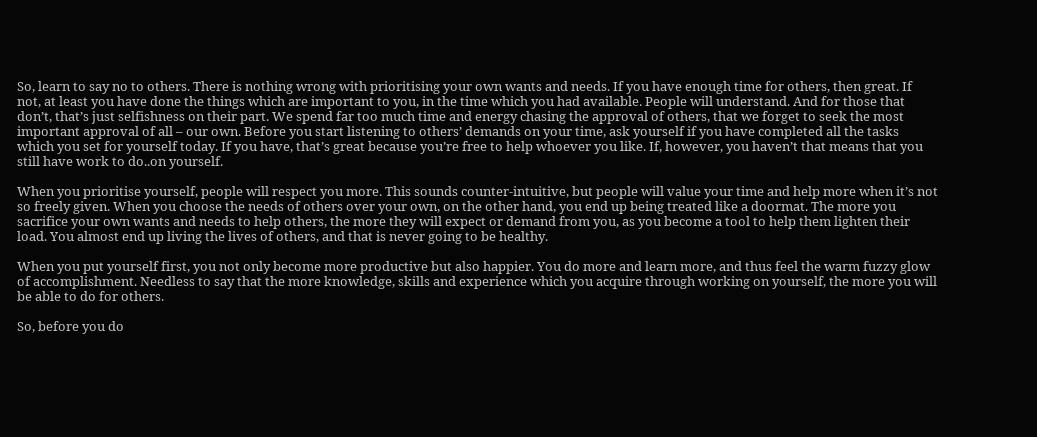So, learn to say no to others. There is nothing wrong with prioritising your own wants and needs. If you have enough time for others, then great. If not, at least you have done the things which are important to you, in the time which you had available. People will understand. And for those that don’t, that’s just selfishness on their part. We spend far too much time and energy chasing the approval of others, that we forget to seek the most important approval of all – our own. Before you start listening to others’ demands on your time, ask yourself if you have completed all the tasks which you set for yourself today. If you have, that’s great because you’re free to help whoever you like. If, however, you haven’t that means that you still have work to do..on yourself.

When you prioritise yourself, people will respect you more. This sounds counter-intuitive, but people will value your time and help more when it’s not so freely given. When you choose the needs of others over your own, on the other hand, you end up being treated like a doormat. The more you sacrifice your own wants and needs to help others, the more they will expect or demand from you, as you become a tool to help them lighten their load. You almost end up living the lives of others, and that is never going to be healthy.

When you put yourself first, you not only become more productive but also happier. You do more and learn more, and thus feel the warm fuzzy glow of accomplishment. Needless to say that the more knowledge, skills and experience which you acquire through working on yourself, the more you will be able to do for others.

So, before you do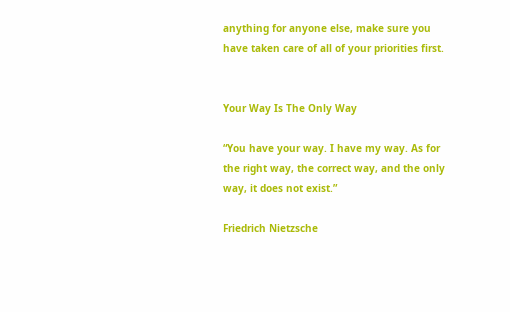anything for anyone else, make sure you have taken care of all of your priorities first.


Your Way Is The Only Way

“You have your way. I have my way. As for the right way, the correct way, and the only way, it does not exist.”

Friedrich Nietzsche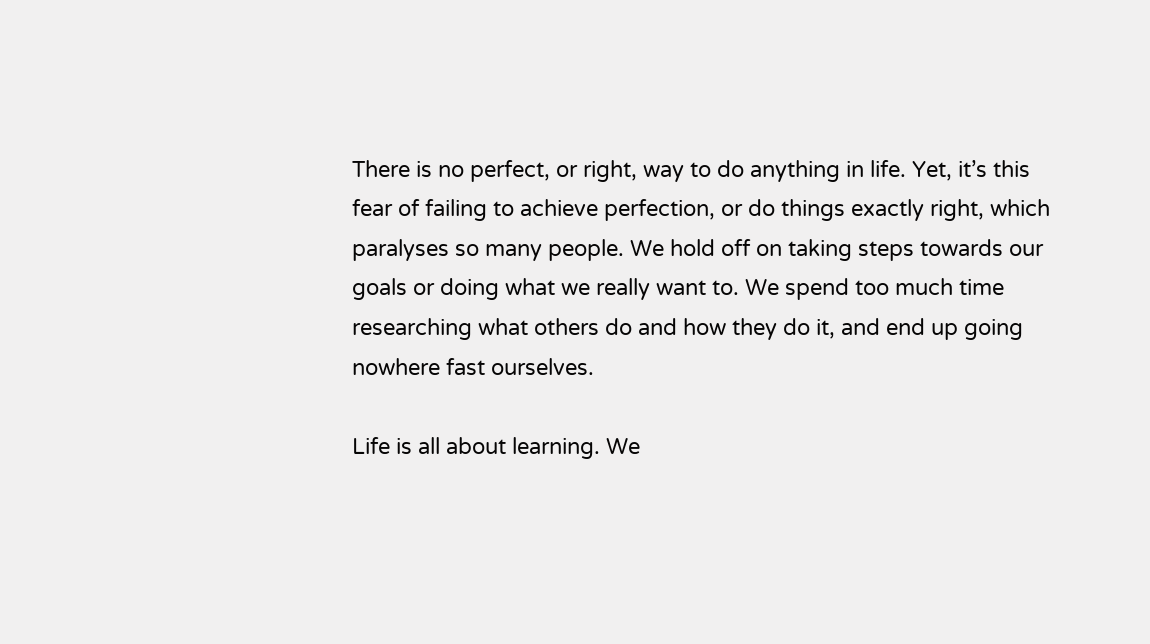There is no perfect, or right, way to do anything in life. Yet, it’s this fear of failing to achieve perfection, or do things exactly right, which paralyses so many people. We hold off on taking steps towards our goals or doing what we really want to. We spend too much time researching what others do and how they do it, and end up going nowhere fast ourselves.

Life is all about learning. We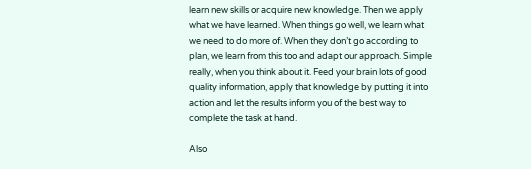learn new skills or acquire new knowledge. Then we apply what we have learned. When things go well, we learn what we need to do more of. When they don’t go according to plan, we learn from this too and adapt our approach. Simple really, when you think about it. Feed your brain lots of good quality information, apply that knowledge by putting it into action and let the results inform you of the best way to complete the task at hand.

Also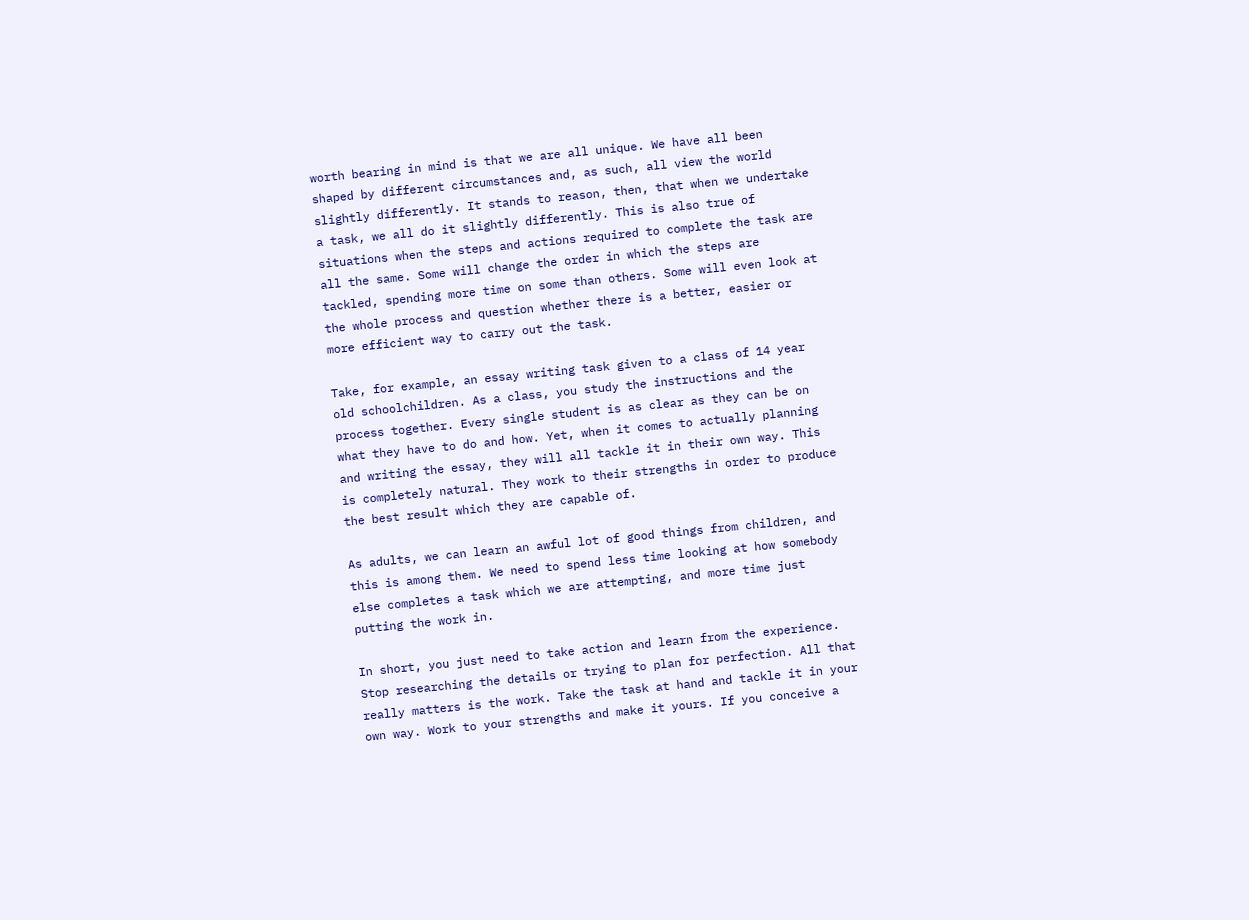worth bearing in mind is that we are all unique. We have all been shaped by different circumstances and, as such, all view the world slightly differently. It stands to reason, then, that when we undertake a task, we all do it slightly differently. This is also true of situations when the steps and actions required to complete the task are all the same. Some will change the order in which the steps are tackled, spending more time on some than others. Some will even look at the whole process and question whether there is a better, easier or more efficient way to carry out the task.

Take, for example, an essay writing task given to a class of 14 year old schoolchildren. As a class, you study the instructions and the process together. Every single student is as clear as they can be on what they have to do and how. Yet, when it comes to actually planning and writing the essay, they will all tackle it in their own way. This is completely natural. They work to their strengths in order to produce the best result which they are capable of.

As adults, we can learn an awful lot of good things from children, and this is among them. We need to spend less time looking at how somebody else completes a task which we are attempting, and more time just putting the work in.

In short, you just need to take action and learn from the experience. Stop researching the details or trying to plan for perfection. All that really matters is the work. Take the task at hand and tackle it in your own way. Work to your strengths and make it yours. If you conceive a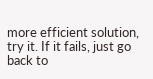more efficient solution, try it. If it fails, just go back to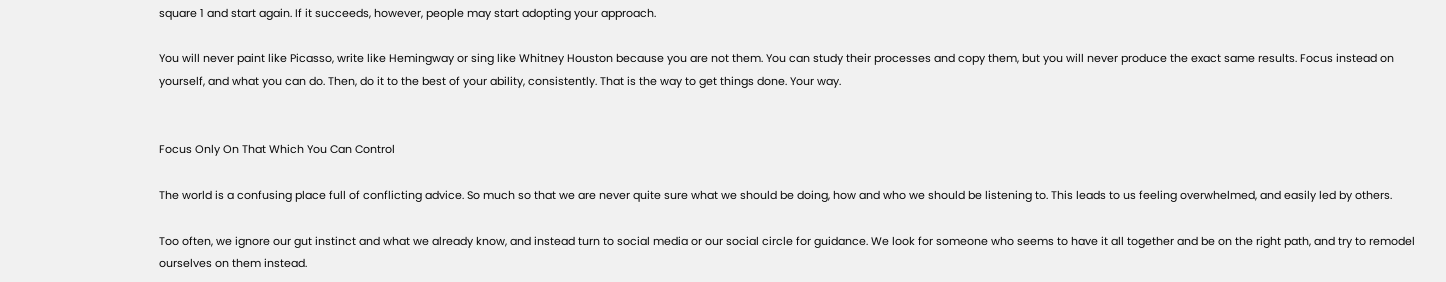square 1 and start again. If it succeeds, however, people may start adopting your approach.

You will never paint like Picasso, write like Hemingway or sing like Whitney Houston because you are not them. You can study their processes and copy them, but you will never produce the exact same results. Focus instead on yourself, and what you can do. Then, do it to the best of your ability, consistently. That is the way to get things done. Your way.


Focus Only On That Which You Can Control

The world is a confusing place full of conflicting advice. So much so that we are never quite sure what we should be doing, how and who we should be listening to. This leads to us feeling overwhelmed, and easily led by others.

Too often, we ignore our gut instinct and what we already know, and instead turn to social media or our social circle for guidance. We look for someone who seems to have it all together and be on the right path, and try to remodel ourselves on them instead.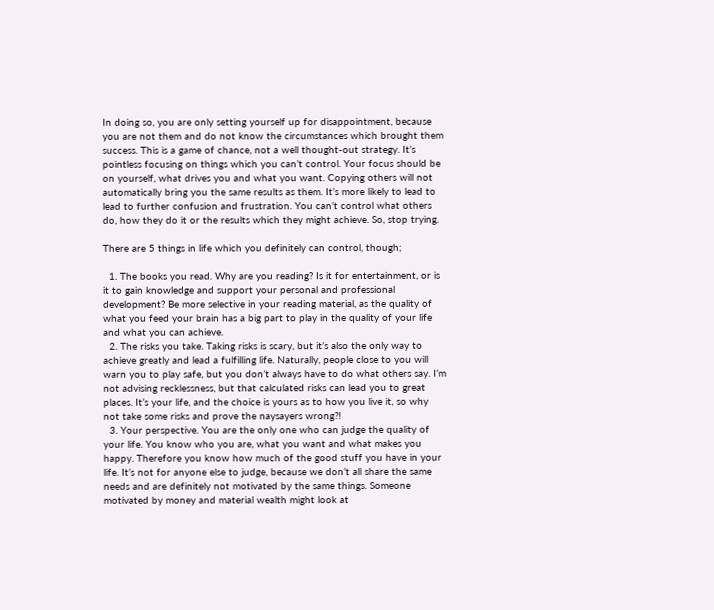In doing so, you are only setting yourself up for disappointment, because you are not them and do not know the circumstances which brought them success. This is a game of chance, not a well thought-out strategy. It’s pointless focusing on things which you can’t control. Your focus should be on yourself, what drives you and what you want. Copying others will not automatically bring you the same results as them. It’s more likely to lead to lead to further confusion and frustration. You can’t control what others do, how they do it or the results which they might achieve. So, stop trying.

There are 5 things in life which you definitely can control, though;

  1. The books you read. Why are you reading? Is it for entertainment, or is it to gain knowledge and support your personal and professional development? Be more selective in your reading material, as the quality of what you feed your brain has a big part to play in the quality of your life and what you can achieve.
  2. The risks you take. Taking risks is scary, but it’s also the only way to achieve greatly and lead a fulfilling life. Naturally, people close to you will warn you to play safe, but you don’t always have to do what others say. I’m not advising recklessness, but that calculated risks can lead you to great places. It’s your life, and the choice is yours as to how you live it, so why not take some risks and prove the naysayers wrong?!
  3. Your perspective. You are the only one who can judge the quality of your life. You know who you are, what you want and what makes you happy. Therefore you know how much of the good stuff you have in your life. It’s not for anyone else to judge, because we don’t all share the same needs and are definitely not motivated by the same things. Someone motivated by money and material wealth might look at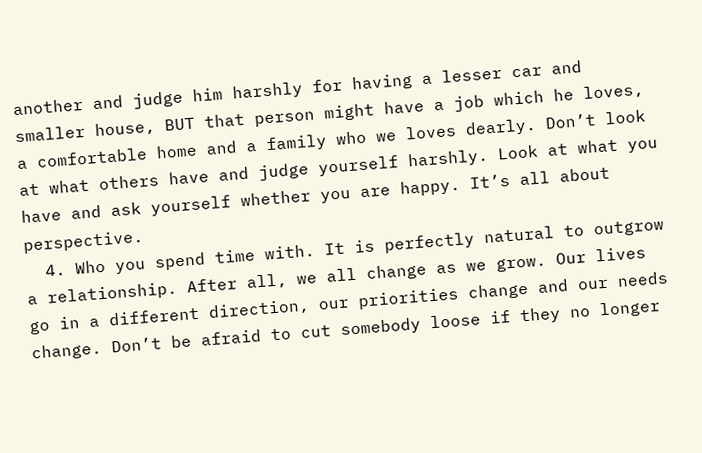another and judge him harshly for having a lesser car and smaller house, BUT that person might have a job which he loves, a comfortable home and a family who we loves dearly. Don’t look at what others have and judge yourself harshly. Look at what you have and ask yourself whether you are happy. It’s all about perspective.
  4. Who you spend time with. It is perfectly natural to outgrow a relationship. After all, we all change as we grow. Our lives go in a different direction, our priorities change and our needs change. Don’t be afraid to cut somebody loose if they no longer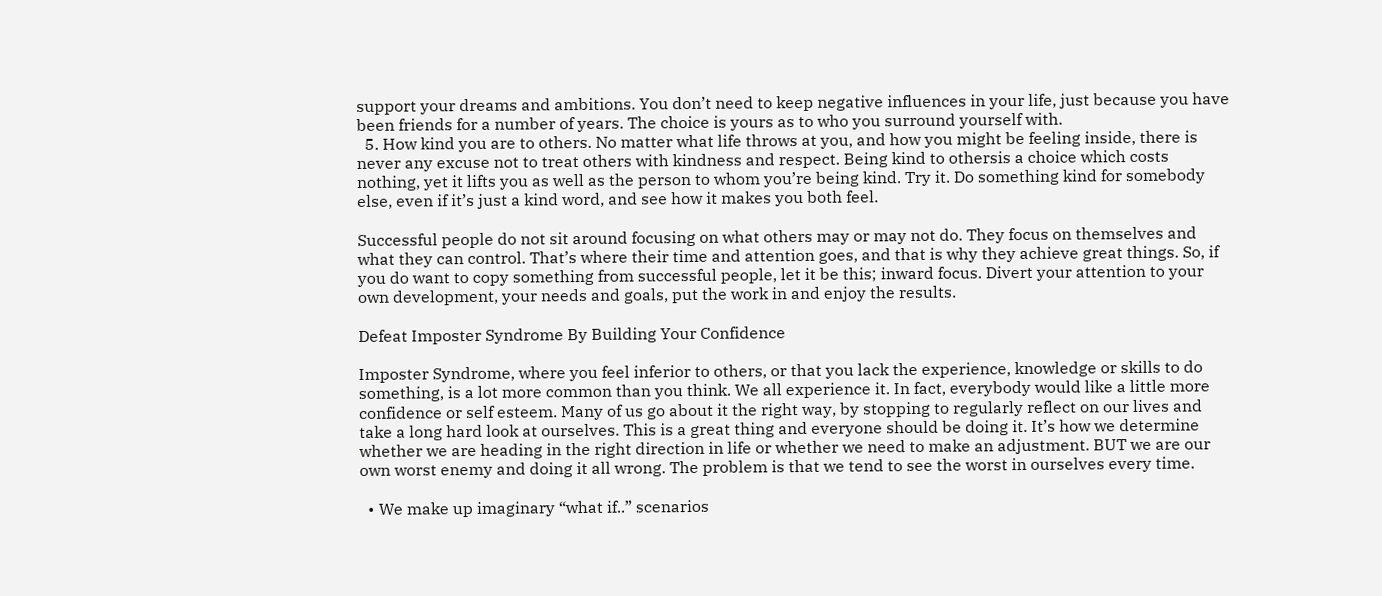support your dreams and ambitions. You don’t need to keep negative influences in your life, just because you have been friends for a number of years. The choice is yours as to who you surround yourself with.
  5. How kind you are to others. No matter what life throws at you, and how you might be feeling inside, there is never any excuse not to treat others with kindness and respect. Being kind to othersis a choice which costs nothing, yet it lifts you as well as the person to whom you’re being kind. Try it. Do something kind for somebody else, even if it’s just a kind word, and see how it makes you both feel.

Successful people do not sit around focusing on what others may or may not do. They focus on themselves and what they can control. That’s where their time and attention goes, and that is why they achieve great things. So, if you do want to copy something from successful people, let it be this; inward focus. Divert your attention to your own development, your needs and goals, put the work in and enjoy the results.

Defeat Imposter Syndrome By Building Your Confidence

Imposter Syndrome, where you feel inferior to others, or that you lack the experience, knowledge or skills to do something, is a lot more common than you think. We all experience it. In fact, everybody would like a little more confidence or self esteem. Many of us go about it the right way, by stopping to regularly reflect on our lives and take a long hard look at ourselves. This is a great thing and everyone should be doing it. It’s how we determine whether we are heading in the right direction in life or whether we need to make an adjustment. BUT we are our own worst enemy and doing it all wrong. The problem is that we tend to see the worst in ourselves every time.

  • We make up imaginary “what if..” scenarios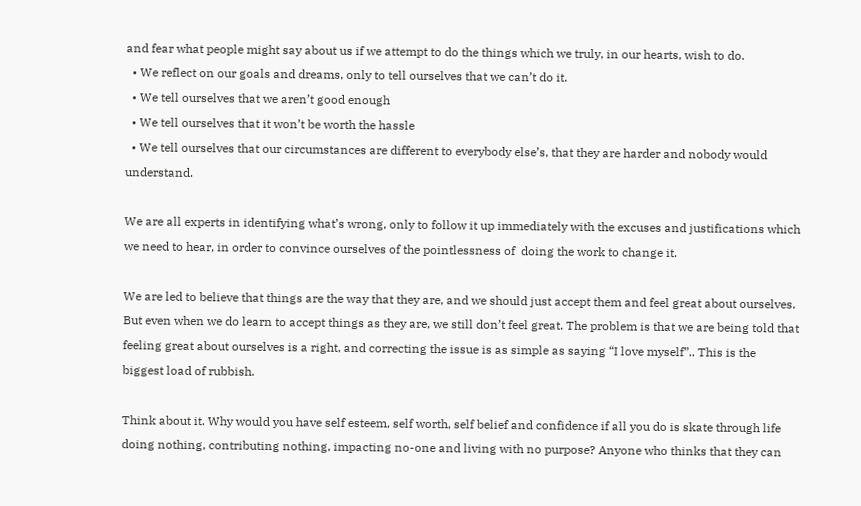and fear what people might say about us if we attempt to do the things which we truly, in our hearts, wish to do.
  • We reflect on our goals and dreams, only to tell ourselves that we can’t do it.
  • We tell ourselves that we aren’t good enough
  • We tell ourselves that it won’t be worth the hassle
  • We tell ourselves that our circumstances are different to everybody else’s, that they are harder and nobody would understand.

We are all experts in identifying what’s wrong, only to follow it up immediately with the excuses and justifications which we need to hear, in order to convince ourselves of the pointlessness of  doing the work to change it.

We are led to believe that things are the way that they are, and we should just accept them and feel great about ourselves. But even when we do learn to accept things as they are, we still don’t feel great. The problem is that we are being told that feeling great about ourselves is a right, and correcting the issue is as simple as saying “I love myself”.. This is the biggest load of rubbish.

Think about it. Why would you have self esteem, self worth, self belief and confidence if all you do is skate through life doing nothing, contributing nothing, impacting no-one and living with no purpose? Anyone who thinks that they can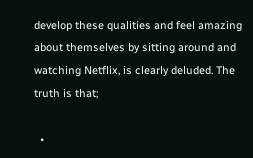develop these qualities and feel amazing about themselves by sitting around and watching Netflix, is clearly deluded. The truth is that;

  •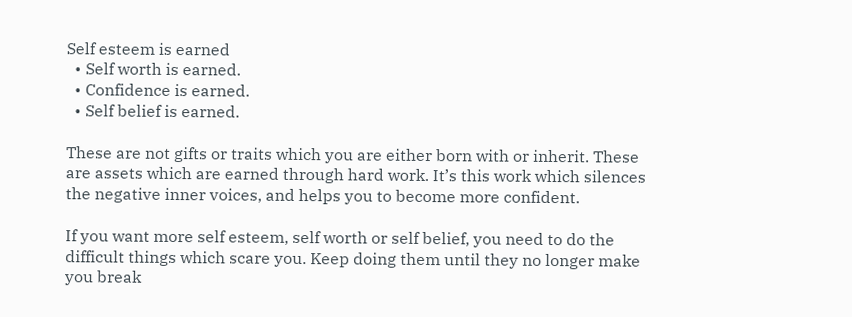Self esteem is earned
  • Self worth is earned.
  • Confidence is earned.
  • Self belief is earned.

These are not gifts or traits which you are either born with or inherit. These are assets which are earned through hard work. It’s this work which silences the negative inner voices, and helps you to become more confident.

If you want more self esteem, self worth or self belief, you need to do the difficult things which scare you. Keep doing them until they no longer make you break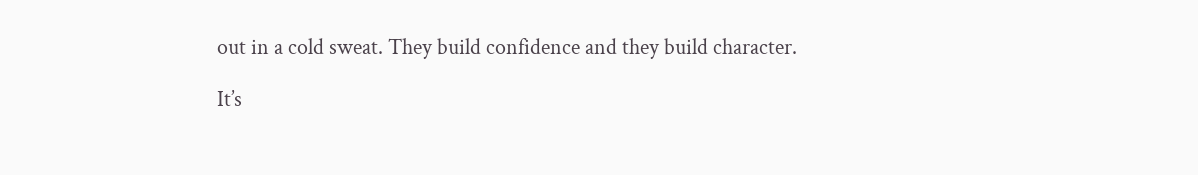out in a cold sweat. They build confidence and they build character.

It’s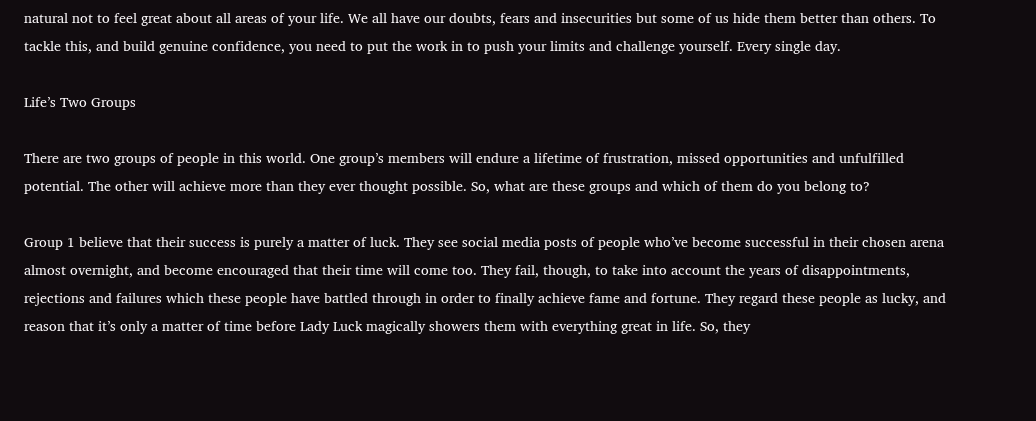natural not to feel great about all areas of your life. We all have our doubts, fears and insecurities but some of us hide them better than others. To tackle this, and build genuine confidence, you need to put the work in to push your limits and challenge yourself. Every single day.

Life’s Two Groups

There are two groups of people in this world. One group’s members will endure a lifetime of frustration, missed opportunities and unfulfilled potential. The other will achieve more than they ever thought possible. So, what are these groups and which of them do you belong to?

Group 1 believe that their success is purely a matter of luck. They see social media posts of people who’ve become successful in their chosen arena almost overnight, and become encouraged that their time will come too. They fail, though, to take into account the years of disappointments, rejections and failures which these people have battled through in order to finally achieve fame and fortune. They regard these people as lucky, and reason that it’s only a matter of time before Lady Luck magically showers them with everything great in life. So, they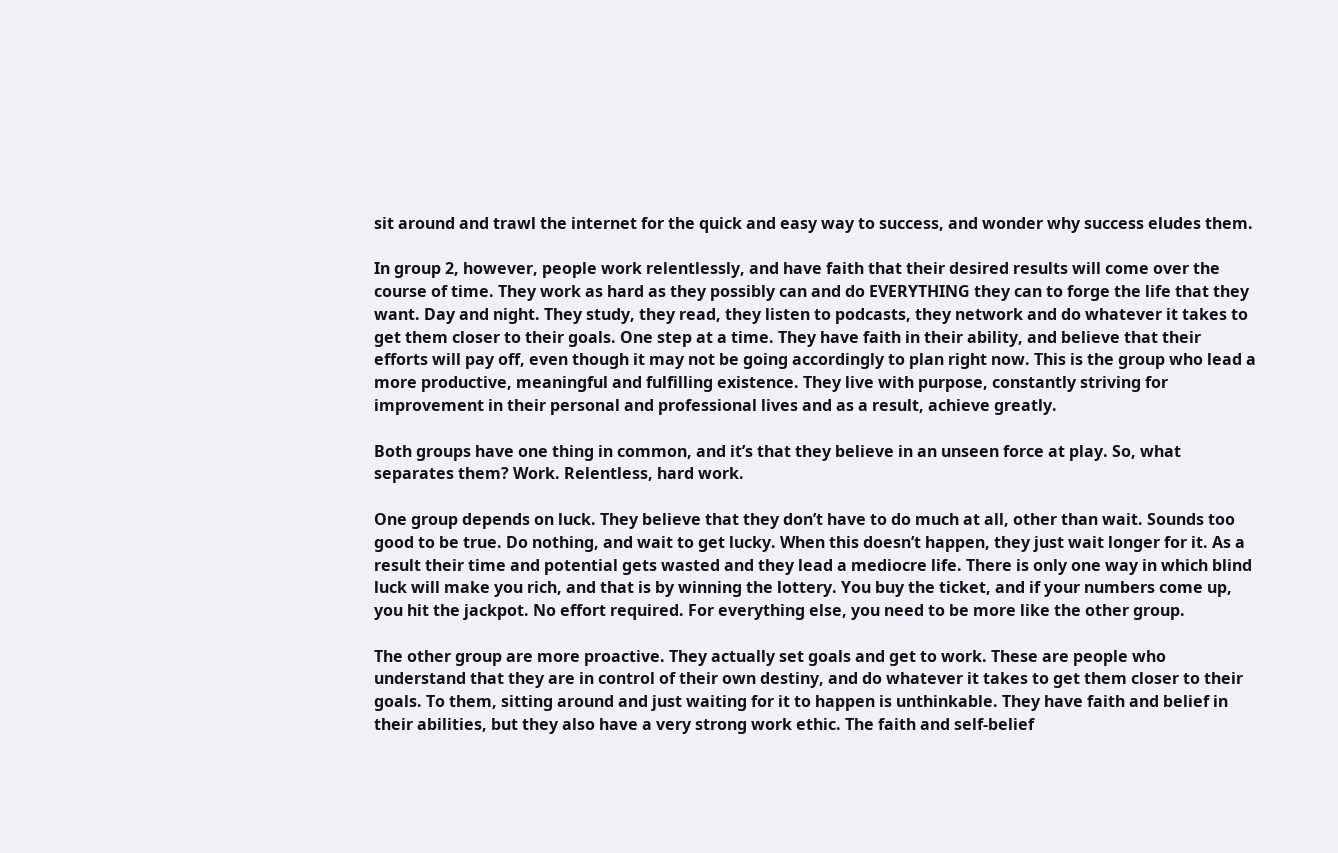sit around and trawl the internet for the quick and easy way to success, and wonder why success eludes them.

In group 2, however, people work relentlessly, and have faith that their desired results will come over the course of time. They work as hard as they possibly can and do EVERYTHING they can to forge the life that they want. Day and night. They study, they read, they listen to podcasts, they network and do whatever it takes to get them closer to their goals. One step at a time. They have faith in their ability, and believe that their efforts will pay off, even though it may not be going accordingly to plan right now. This is the group who lead a more productive, meaningful and fulfilling existence. They live with purpose, constantly striving for improvement in their personal and professional lives and as a result, achieve greatly.

Both groups have one thing in common, and it’s that they believe in an unseen force at play. So, what separates them? Work. Relentless, hard work.

One group depends on luck. They believe that they don’t have to do much at all, other than wait. Sounds too good to be true. Do nothing, and wait to get lucky. When this doesn’t happen, they just wait longer for it. As a result their time and potential gets wasted and they lead a mediocre life. There is only one way in which blind luck will make you rich, and that is by winning the lottery. You buy the ticket, and if your numbers come up, you hit the jackpot. No effort required. For everything else, you need to be more like the other group.

The other group are more proactive. They actually set goals and get to work. These are people who understand that they are in control of their own destiny, and do whatever it takes to get them closer to their goals. To them, sitting around and just waiting for it to happen is unthinkable. They have faith and belief in their abilities, but they also have a very strong work ethic. The faith and self-belief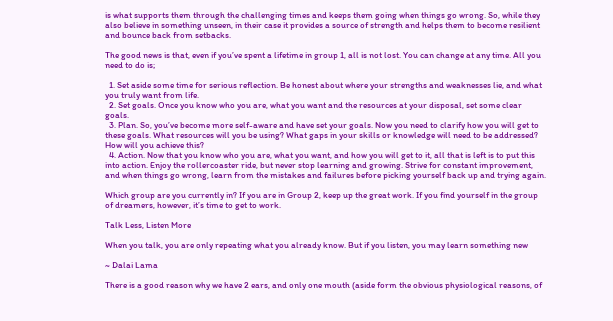is what supports them through the challenging times and keeps them going when things go wrong. So, while they also believe in something unseen, in their case it provides a source of strength and helps them to become resilient and bounce back from setbacks.

The good news is that, even if you’ve spent a lifetime in group 1, all is not lost. You can change at any time. All you need to do is;

  1. Set aside some time for serious reflection. Be honest about where your strengths and weaknesses lie, and what you truly want from life.
  2. Set goals. Once you know who you are, what you want and the resources at your disposal, set some clear goals.
  3. Plan. So, you’ve become more self-aware and have set your goals. Now you need to clarify how you will get to these goals. What resources will you be using? What gaps in your skills or knowledge will need to be addressed? How will you achieve this?
  4. Action. Now that you know who you are, what you want, and how you will get to it, all that is left is to put this into action. Enjoy the rollercoaster ride, but never stop learning and growing. Strive for constant improvement, and when things go wrong, learn from the mistakes and failures before picking yourself back up and trying again.

Which group are you currently in? If you are in Group 2, keep up the great work. If you find yourself in the group of dreamers, however, it’s time to get to work.

Talk Less, Listen More

When you talk, you are only repeating what you already know. But if you listen, you may learn something new

~ Dalai Lama

There is a good reason why we have 2 ears, and only one mouth (aside form the obvious physiological reasons, of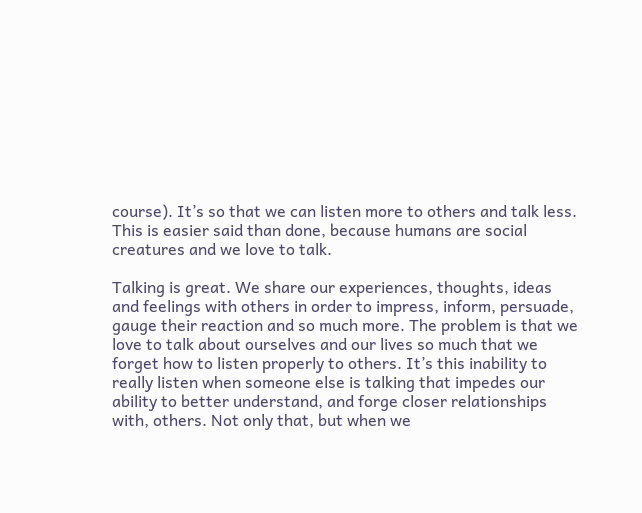course). It’s so that we can listen more to others and talk less. This is easier said than done, because humans are social creatures and we love to talk.

Talking is great. We share our experiences, thoughts, ideas and feelings with others in order to impress, inform, persuade, gauge their reaction and so much more. The problem is that we love to talk about ourselves and our lives so much that we forget how to listen properly to others. It’s this inability to really listen when someone else is talking that impedes our ability to better understand, and forge closer relationships with, others. Not only that, but when we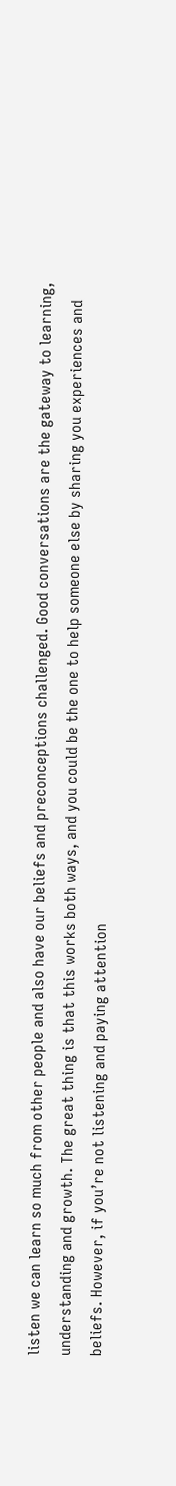listen we can learn so much from other people and also have our beliefs and preconceptions challenged. Good conversations are the gateway to learning, understanding and growth. The great thing is that this works both ways, and you could be the one to help someone else by sharing you experiences and beliefs. However, if you’re not listening and paying attention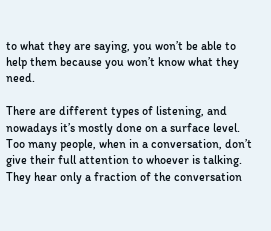to what they are saying, you won’t be able to help them because you won’t know what they need.

There are different types of listening, and nowadays it’s mostly done on a surface level. Too many people, when in a conversation, don’t give their full attention to whoever is talking. They hear only a fraction of the conversation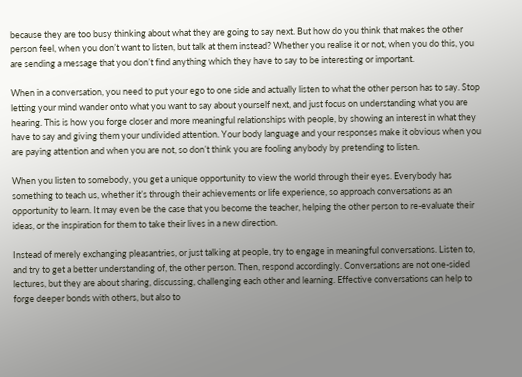because they are too busy thinking about what they are going to say next. But how do you think that makes the other person feel, when you don’t want to listen, but talk at them instead? Whether you realise it or not, when you do this, you are sending a message that you don’t find anything which they have to say to be interesting or important.

When in a conversation, you need to put your ego to one side and actually listen to what the other person has to say. Stop letting your mind wander onto what you want to say about yourself next, and just focus on understanding what you are hearing. This is how you forge closer and more meaningful relationships with people, by showing an interest in what they have to say and giving them your undivided attention. Your body language and your responses make it obvious when you are paying attention and when you are not, so don’t think you are fooling anybody by pretending to listen.

When you listen to somebody, you get a unique opportunity to view the world through their eyes. Everybody has something to teach us, whether it’s through their achievements or life experience, so approach conversations as an opportunity to learn. It may even be the case that you become the teacher, helping the other person to re-evaluate their ideas, or the inspiration for them to take their lives in a new direction.

Instead of merely exchanging pleasantries, or just talking at people, try to engage in meaningful conversations. Listen to, and try to get a better understanding of, the other person. Then, respond accordingly. Conversations are not one-sided lectures, but they are about sharing, discussing, challenging each other and learning. Effective conversations can help to forge deeper bonds with others, but also to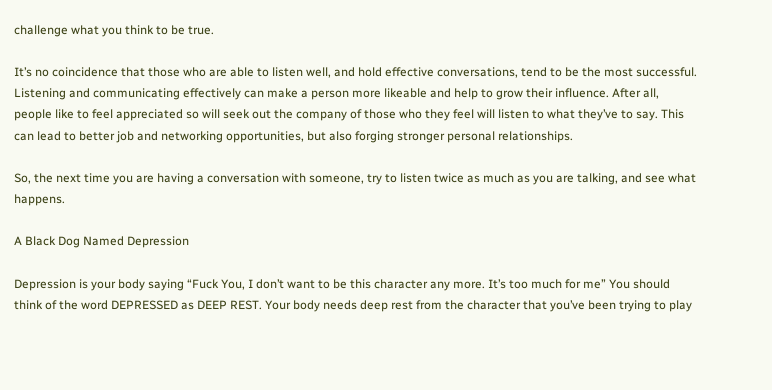challenge what you think to be true.

It’s no coincidence that those who are able to listen well, and hold effective conversations, tend to be the most successful. Listening and communicating effectively can make a person more likeable and help to grow their influence. After all, people like to feel appreciated so will seek out the company of those who they feel will listen to what they’ve to say. This can lead to better job and networking opportunities, but also forging stronger personal relationships.

So, the next time you are having a conversation with someone, try to listen twice as much as you are talking, and see what happens.

A Black Dog Named Depression

Depression is your body saying “Fuck You, I don’t want to be this character any more. It’s too much for me” You should think of the word DEPRESSED as DEEP REST. Your body needs deep rest from the character that you’ve been trying to play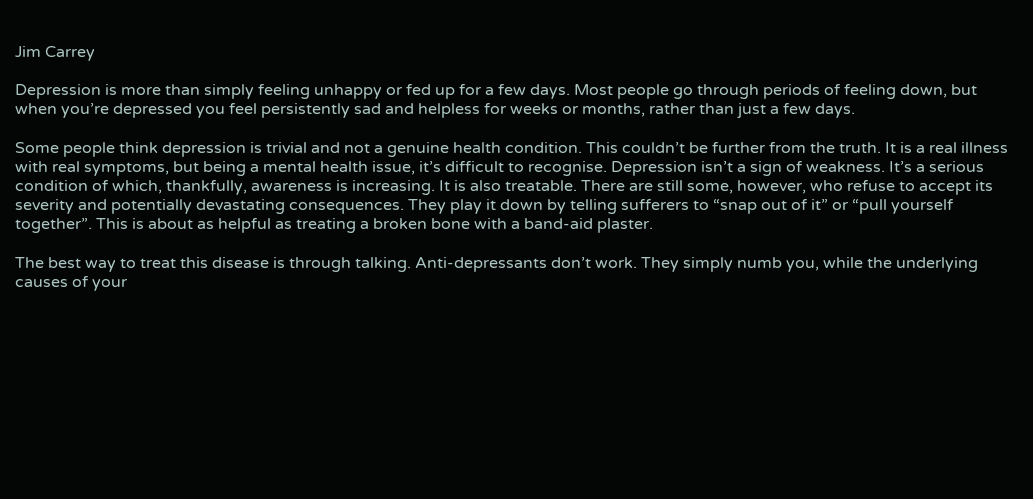Jim Carrey

Depression is more than simply feeling unhappy or fed up for a few days. Most people go through periods of feeling down, but when you’re depressed you feel persistently sad and helpless for weeks or months, rather than just a few days.

Some people think depression is trivial and not a genuine health condition. This couldn’t be further from the truth. It is a real illness with real symptoms, but being a mental health issue, it’s difficult to recognise. Depression isn’t a sign of weakness. It’s a serious condition of which, thankfully, awareness is increasing. It is also treatable. There are still some, however, who refuse to accept its severity and potentially devastating consequences. They play it down by telling sufferers to “snap out of it” or “pull yourself together”. This is about as helpful as treating a broken bone with a band-aid plaster.

The best way to treat this disease is through talking. Anti-depressants don’t work. They simply numb you, while the underlying causes of your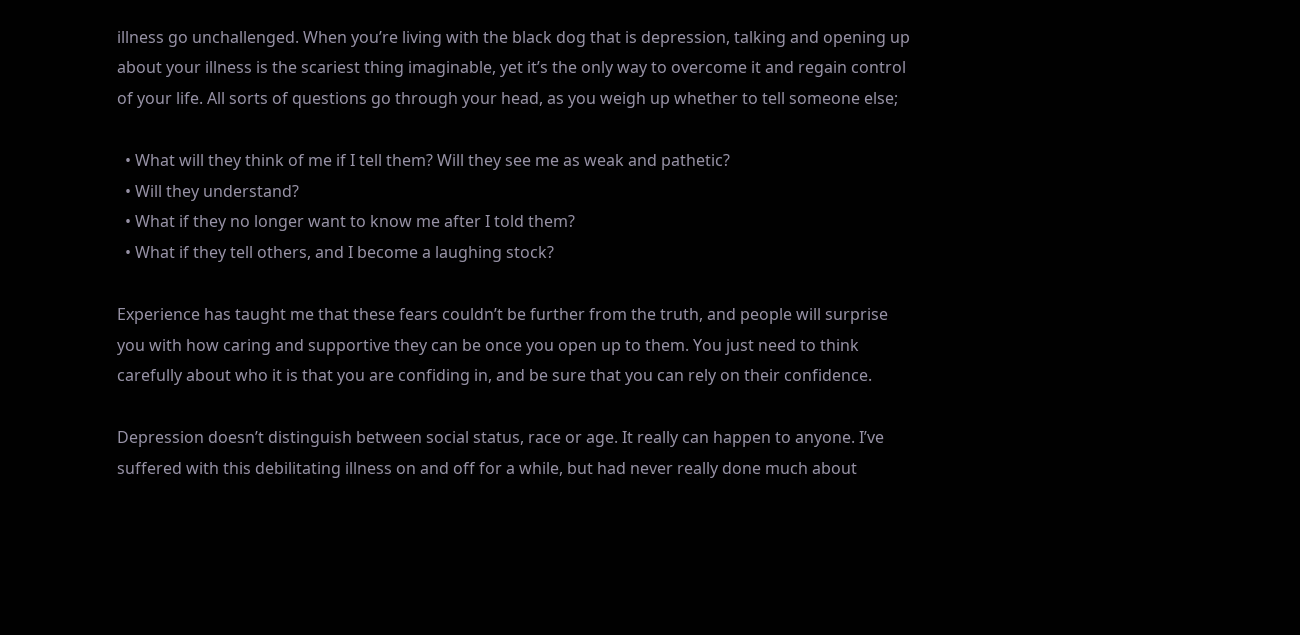illness go unchallenged. When you’re living with the black dog that is depression, talking and opening up about your illness is the scariest thing imaginable, yet it’s the only way to overcome it and regain control of your life. All sorts of questions go through your head, as you weigh up whether to tell someone else;

  • What will they think of me if I tell them? Will they see me as weak and pathetic?
  • Will they understand?
  • What if they no longer want to know me after I told them?
  • What if they tell others, and I become a laughing stock?

Experience has taught me that these fears couldn’t be further from the truth, and people will surprise you with how caring and supportive they can be once you open up to them. You just need to think carefully about who it is that you are confiding in, and be sure that you can rely on their confidence.

Depression doesn’t distinguish between social status, race or age. It really can happen to anyone. I’ve suffered with this debilitating illness on and off for a while, but had never really done much about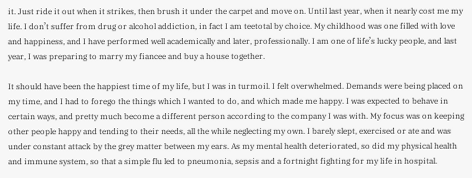it. Just ride it out when it strikes, then brush it under the carpet and move on. Until last year, when it nearly cost me my life. I don’t suffer from drug or alcohol addiction, in fact I am teetotal by choice. My childhood was one filled with love and happiness, and I have performed well academically and later, professionally. I am one of life’s lucky people, and last year, I was preparing to marry my fiancee and buy a house together.

It should have been the happiest time of my life, but I was in turmoil. I felt overwhelmed. Demands were being placed on my time, and I had to forego the things which I wanted to do, and which made me happy. I was expected to behave in certain ways, and pretty much become a different person according to the company I was with. My focus was on keeping other people happy and tending to their needs, all the while neglecting my own. I barely slept, exercised or ate and was under constant attack by the grey matter between my ears. As my mental health deteriorated, so did my physical health and immune system, so that a simple flu led to pneumonia, sepsis and a fortnight fighting for my life in hospital.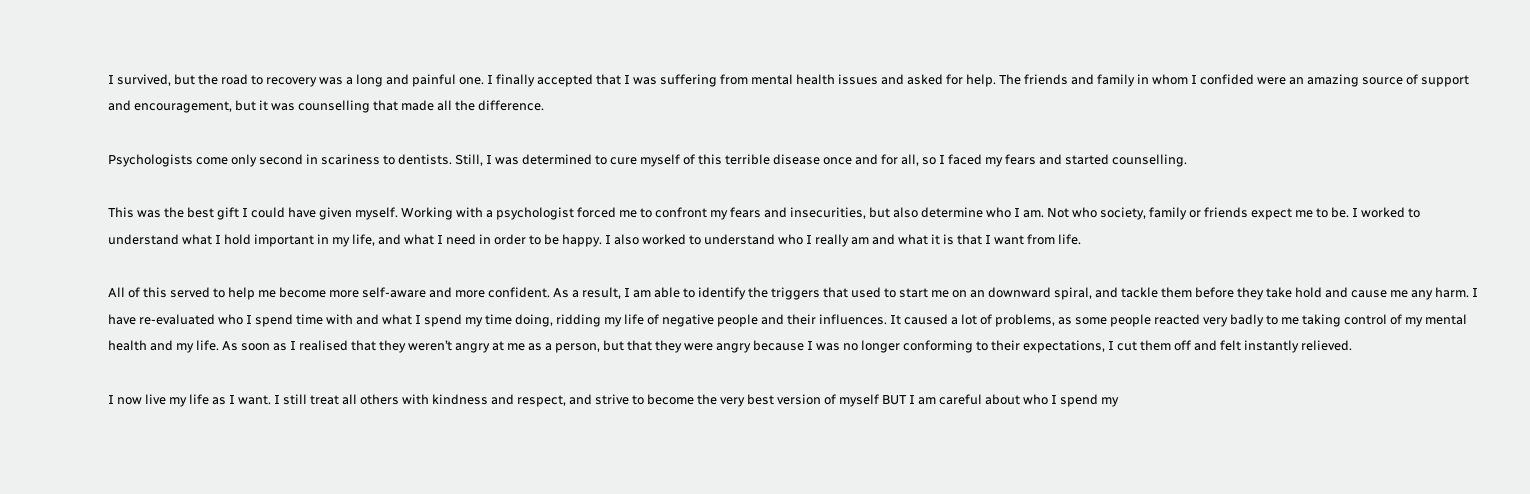I survived, but the road to recovery was a long and painful one. I finally accepted that I was suffering from mental health issues and asked for help. The friends and family in whom I confided were an amazing source of support and encouragement, but it was counselling that made all the difference.

Psychologists come only second in scariness to dentists. Still, I was determined to cure myself of this terrible disease once and for all, so I faced my fears and started counselling.

This was the best gift I could have given myself. Working with a psychologist forced me to confront my fears and insecurities, but also determine who I am. Not who society, family or friends expect me to be. I worked to understand what I hold important in my life, and what I need in order to be happy. I also worked to understand who I really am and what it is that I want from life.

All of this served to help me become more self-aware and more confident. As a result, I am able to identify the triggers that used to start me on an downward spiral, and tackle them before they take hold and cause me any harm. I have re-evaluated who I spend time with and what I spend my time doing, ridding my life of negative people and their influences. It caused a lot of problems, as some people reacted very badly to me taking control of my mental health and my life. As soon as I realised that they weren’t angry at me as a person, but that they were angry because I was no longer conforming to their expectations, I cut them off and felt instantly relieved.

I now live my life as I want. I still treat all others with kindness and respect, and strive to become the very best version of myself BUT I am careful about who I spend my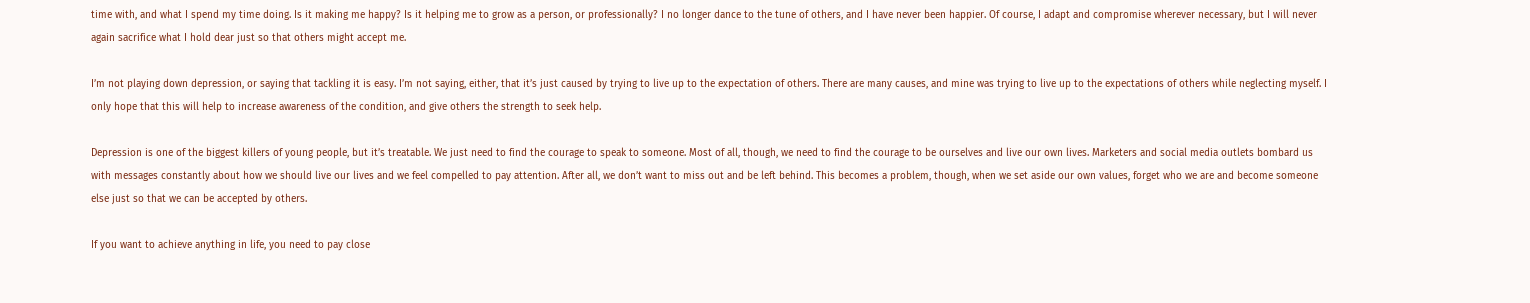time with, and what I spend my time doing. Is it making me happy? Is it helping me to grow as a person, or professionally? I no longer dance to the tune of others, and I have never been happier. Of course, I adapt and compromise wherever necessary, but I will never again sacrifice what I hold dear just so that others might accept me.

I’m not playing down depression, or saying that tackling it is easy. I’m not saying, either, that it’s just caused by trying to live up to the expectation of others. There are many causes, and mine was trying to live up to the expectations of others while neglecting myself. I only hope that this will help to increase awareness of the condition, and give others the strength to seek help.

Depression is one of the biggest killers of young people, but it’s treatable. We just need to find the courage to speak to someone. Most of all, though, we need to find the courage to be ourselves and live our own lives. Marketers and social media outlets bombard us with messages constantly about how we should live our lives and we feel compelled to pay attention. After all, we don’t want to miss out and be left behind. This becomes a problem, though, when we set aside our own values, forget who we are and become someone else just so that we can be accepted by others.

If you want to achieve anything in life, you need to pay close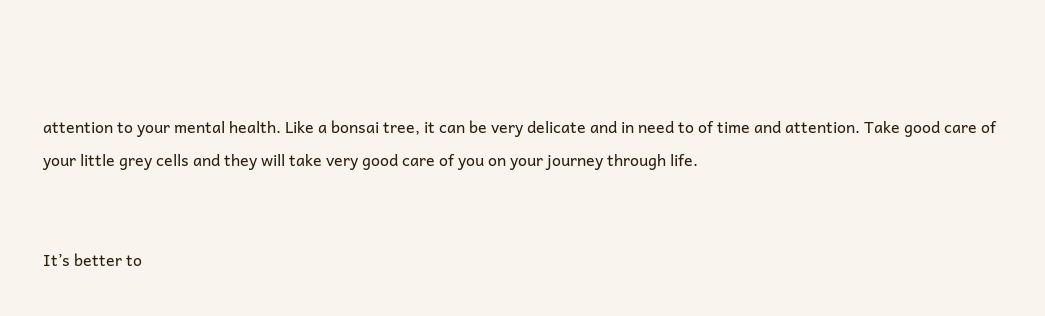attention to your mental health. Like a bonsai tree, it can be very delicate and in need to of time and attention. Take good care of your little grey cells and they will take very good care of you on your journey through life.


It’s better to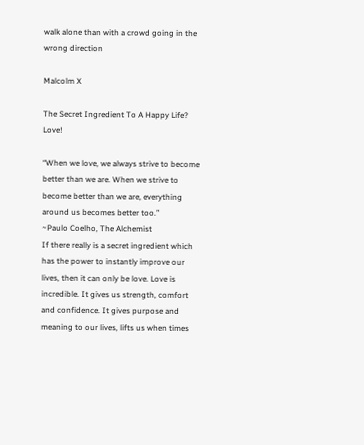walk alone than with a crowd going in the wrong direction

Malcolm X

The Secret Ingredient To A Happy Life? Love!

“When we love, we always strive to become better than we are. When we strive to become better than we are, everything around us becomes better too.”
~Paulo Coelho, The Alchemist
If there really is a secret ingredient which has the power to instantly improve our lives, then it can only be love. Love is incredible. It gives us strength, comfort and confidence. It gives purpose and meaning to our lives, lifts us when times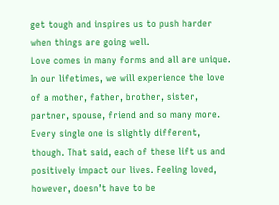get tough and inspires us to push harder when things are going well.
Love comes in many forms and all are unique. In our lifetimes, we will experience the love of a mother, father, brother, sister, partner, spouse, friend and so many more. Every single one is slightly different, though. That said, each of these lift us and positively impact our lives. Feeling loved, however, doesn’t have to be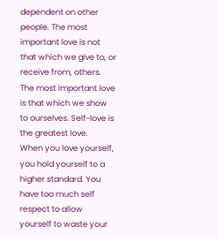dependent on other people. The most important love is not that which we give to, or receive from, others. The most important love is that which we show to ourselves. Self-love is the greatest love.
When you love yourself, you hold yourself to a higher standard. You have too much self respect to allow yourself to waste your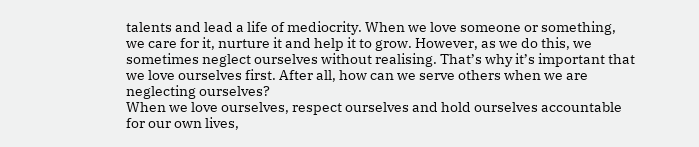talents and lead a life of mediocrity. When we love someone or something, we care for it, nurture it and help it to grow. However, as we do this, we sometimes neglect ourselves without realising. That’s why it’s important that we love ourselves first. After all, how can we serve others when we are neglecting ourselves?
When we love ourselves, respect ourselves and hold ourselves accountable for our own lives,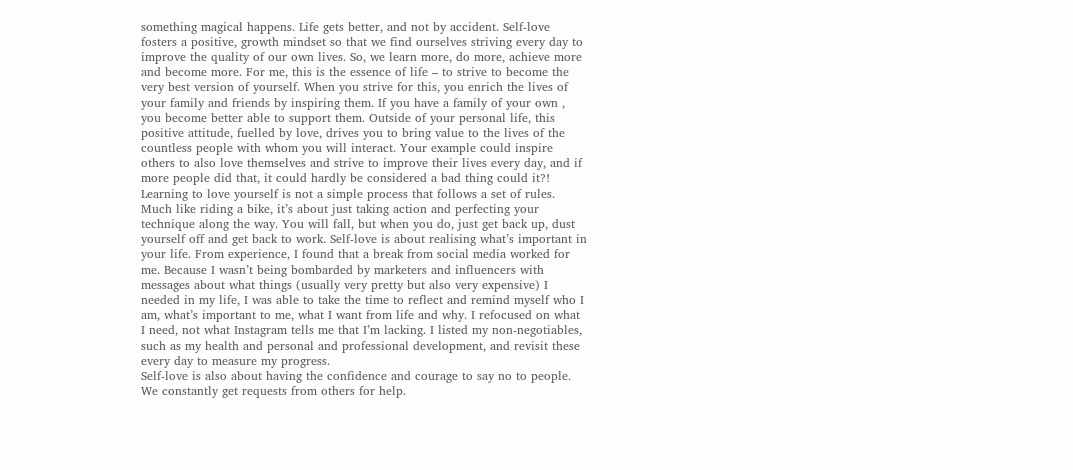something magical happens. Life gets better, and not by accident. Self-love fosters a positive, growth mindset so that we find ourselves striving every day to improve the quality of our own lives. So, we learn more, do more, achieve more and become more. For me, this is the essence of life – to strive to become the very best version of yourself. When you strive for this, you enrich the lives of your family and friends by inspiring them. If you have a family of your own , you become better able to support them. Outside of your personal life, this positive attitude, fuelled by love, drives you to bring value to the lives of the countless people with whom you will interact. Your example could inspire others to also love themselves and strive to improve their lives every day, and if more people did that, it could hardly be considered a bad thing could it?!
Learning to love yourself is not a simple process that follows a set of rules. Much like riding a bike, it’s about just taking action and perfecting your technique along the way. You will fall, but when you do, just get back up, dust yourself off and get back to work. Self-love is about realising what’s important in your life. From experience, I found that a break from social media worked for me. Because I wasn’t being bombarded by marketers and influencers with messages about what things (usually very pretty but also very expensive) I needed in my life, I was able to take the time to reflect and remind myself who I am, what’s important to me, what I want from life and why. I refocused on what I need, not what Instagram tells me that I’m lacking. I listed my non-negotiables, such as my health and personal and professional development, and revisit these every day to measure my progress.
Self-love is also about having the confidence and courage to say no to people. We constantly get requests from others for help.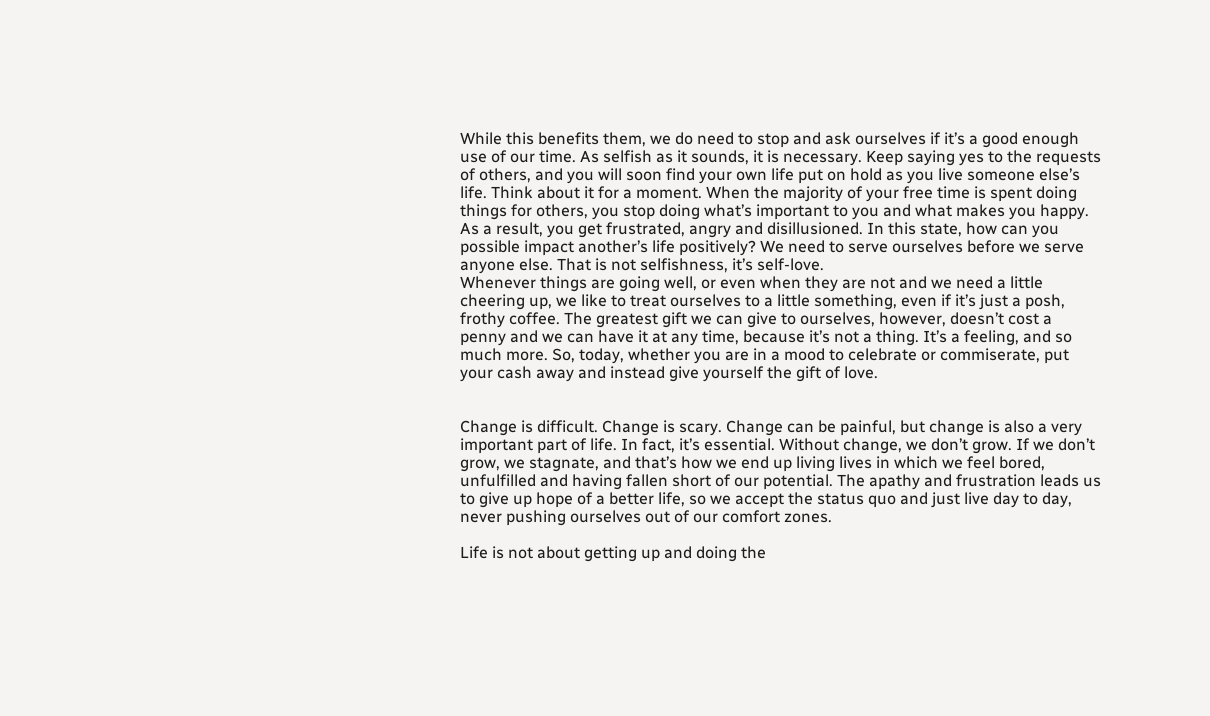While this benefits them, we do need to stop and ask ourselves if it’s a good enough use of our time. As selfish as it sounds, it is necessary. Keep saying yes to the requests of others, and you will soon find your own life put on hold as you live someone else’s life. Think about it for a moment. When the majority of your free time is spent doing things for others, you stop doing what’s important to you and what makes you happy. As a result, you get frustrated, angry and disillusioned. In this state, how can you possible impact another’s life positively? We need to serve ourselves before we serve anyone else. That is not selfishness, it’s self-love.
Whenever things are going well, or even when they are not and we need a little cheering up, we like to treat ourselves to a little something, even if it’s just a posh, frothy coffee. The greatest gift we can give to ourselves, however, doesn’t cost a penny and we can have it at any time, because it’s not a thing. It’s a feeling, and so much more. So, today, whether you are in a mood to celebrate or commiserate, put your cash away and instead give yourself the gift of love.


Change is difficult. Change is scary. Change can be painful, but change is also a very important part of life. In fact, it’s essential. Without change, we don’t grow. If we don’t grow, we stagnate, and that’s how we end up living lives in which we feel bored, unfulfilled and having fallen short of our potential. The apathy and frustration leads us to give up hope of a better life, so we accept the status quo and just live day to day, never pushing ourselves out of our comfort zones.

Life is not about getting up and doing the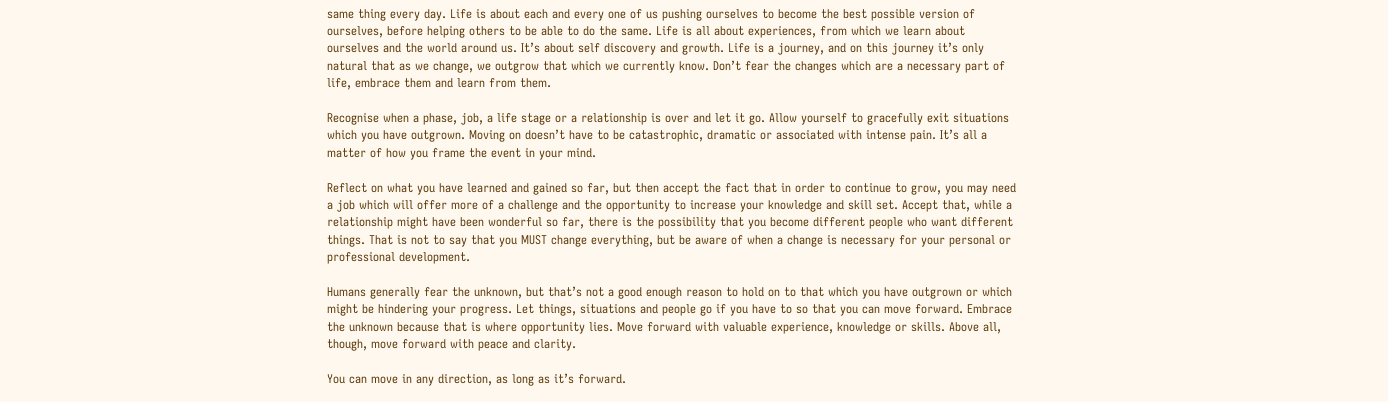same thing every day. Life is about each and every one of us pushing ourselves to become the best possible version of ourselves, before helping others to be able to do the same. Life is all about experiences, from which we learn about ourselves and the world around us. It’s about self discovery and growth. Life is a journey, and on this journey it’s only natural that as we change, we outgrow that which we currently know. Don’t fear the changes which are a necessary part of life, embrace them and learn from them.

Recognise when a phase, job, a life stage or a relationship is over and let it go. Allow yourself to gracefully exit situations which you have outgrown. Moving on doesn’t have to be catastrophic, dramatic or associated with intense pain. It’s all a matter of how you frame the event in your mind.

Reflect on what you have learned and gained so far, but then accept the fact that in order to continue to grow, you may need a job which will offer more of a challenge and the opportunity to increase your knowledge and skill set. Accept that, while a relationship might have been wonderful so far, there is the possibility that you become different people who want different things. That is not to say that you MUST change everything, but be aware of when a change is necessary for your personal or professional development.

Humans generally fear the unknown, but that’s not a good enough reason to hold on to that which you have outgrown or which might be hindering your progress. Let things, situations and people go if you have to so that you can move forward. Embrace the unknown because that is where opportunity lies. Move forward with valuable experience, knowledge or skills. Above all, though, move forward with peace and clarity.

You can move in any direction, as long as it’s forward.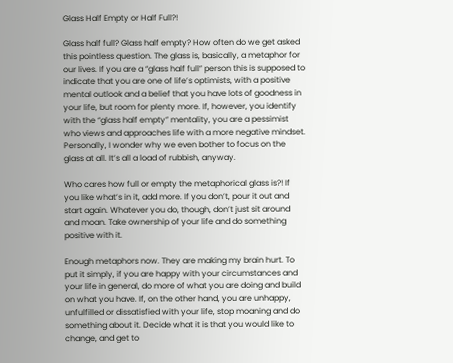Glass Half Empty or Half Full?!

Glass half full? Glass half empty? How often do we get asked this pointless question. The glass is, basically, a metaphor for our lives. If you are a “glass half full” person this is supposed to indicate that you are one of life’s optimists, with a positive mental outlook and a belief that you have lots of goodness in your life, but room for plenty more. If, however, you identify with the “glass half empty” mentality, you are a pessimist who views and approaches life with a more negative mindset. Personally, I wonder why we even bother to focus on the glass at all. It’s all a load of rubbish, anyway.

Who cares how full or empty the metaphorical glass is?! If you like what’s in it, add more. If you don’t, pour it out and start again. Whatever you do, though, don’t just sit around and moan. Take ownership of your life and do something positive with it.

Enough metaphors now. They are making my brain hurt. To put it simply, if you are happy with your circumstances and your life in general, do more of what you are doing and build on what you have. If, on the other hand, you are unhappy, unfulfilled or dissatisfied with your life, stop moaning and do something about it. Decide what it is that you would like to change, and get to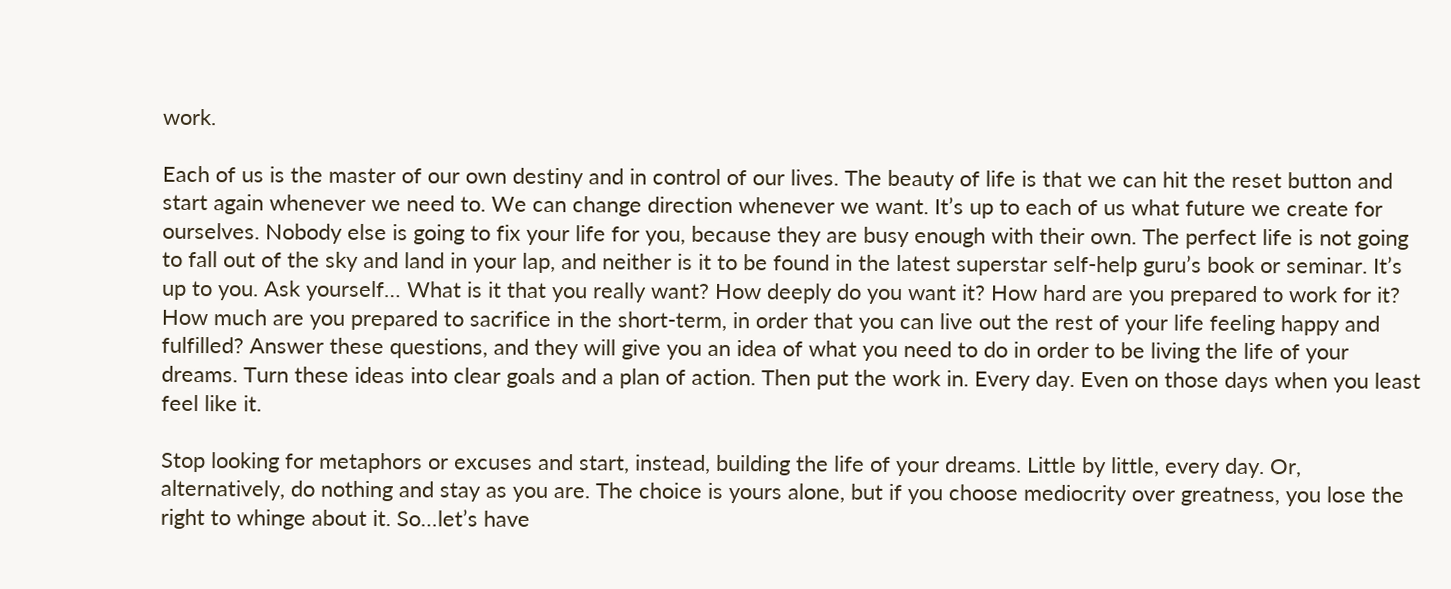work.

Each of us is the master of our own destiny and in control of our lives. The beauty of life is that we can hit the reset button and start again whenever we need to. We can change direction whenever we want. It’s up to each of us what future we create for ourselves. Nobody else is going to fix your life for you, because they are busy enough with their own. The perfect life is not going to fall out of the sky and land in your lap, and neither is it to be found in the latest superstar self-help guru’s book or seminar. It’s up to you. Ask yourself… What is it that you really want? How deeply do you want it? How hard are you prepared to work for it? How much are you prepared to sacrifice in the short-term, in order that you can live out the rest of your life feeling happy and fulfilled? Answer these questions, and they will give you an idea of what you need to do in order to be living the life of your dreams. Turn these ideas into clear goals and a plan of action. Then put the work in. Every day. Even on those days when you least feel like it.

Stop looking for metaphors or excuses and start, instead, building the life of your dreams. Little by little, every day. Or, alternatively, do nothing and stay as you are. The choice is yours alone, but if you choose mediocrity over greatness, you lose the right to whinge about it. So…let’s have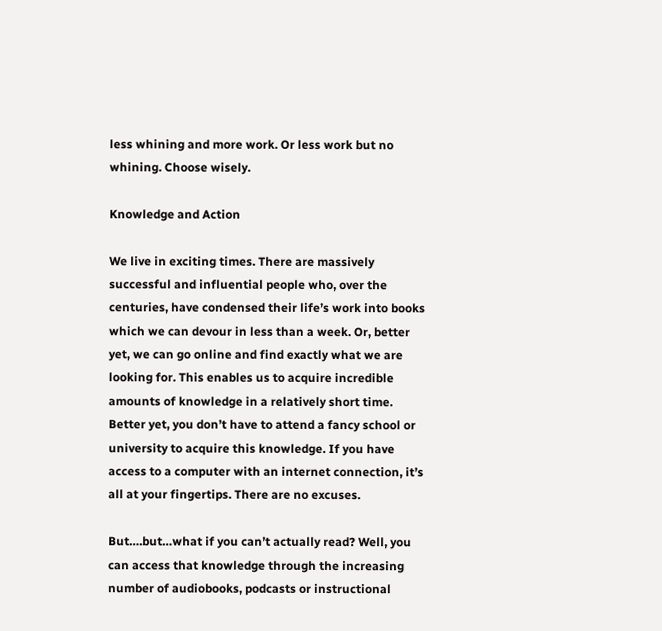less whining and more work. Or less work but no whining. Choose wisely.

Knowledge and Action

We live in exciting times. There are massively successful and influential people who, over the centuries, have condensed their life’s work into books which we can devour in less than a week. Or, better yet, we can go online and find exactly what we are looking for. This enables us to acquire incredible amounts of knowledge in a relatively short time. Better yet, you don’t have to attend a fancy school or university to acquire this knowledge. If you have access to a computer with an internet connection, it’s all at your fingertips. There are no excuses.

But….but…what if you can’t actually read? Well, you can access that knowledge through the increasing number of audiobooks, podcasts or instructional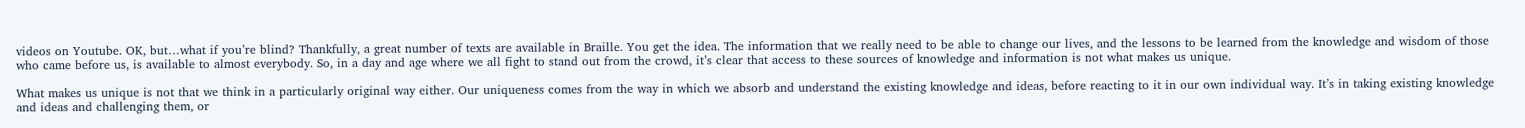videos on Youtube. OK, but…what if you’re blind? Thankfully, a great number of texts are available in Braille. You get the idea. The information that we really need to be able to change our lives, and the lessons to be learned from the knowledge and wisdom of those who came before us, is available to almost everybody. So, in a day and age where we all fight to stand out from the crowd, it’s clear that access to these sources of knowledge and information is not what makes us unique.

What makes us unique is not that we think in a particularly original way either. Our uniqueness comes from the way in which we absorb and understand the existing knowledge and ideas, before reacting to it in our own individual way. It’s in taking existing knowledge and ideas and challenging them, or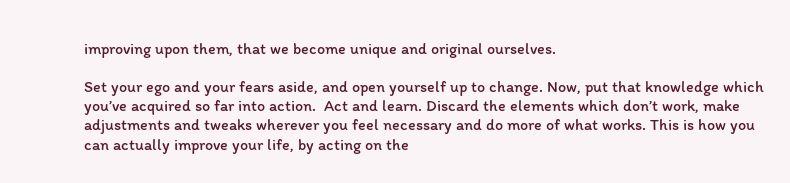improving upon them, that we become unique and original ourselves.

Set your ego and your fears aside, and open yourself up to change. Now, put that knowledge which you’ve acquired so far into action.  Act and learn. Discard the elements which don’t work, make adjustments and tweaks wherever you feel necessary and do more of what works. This is how you can actually improve your life, by acting on the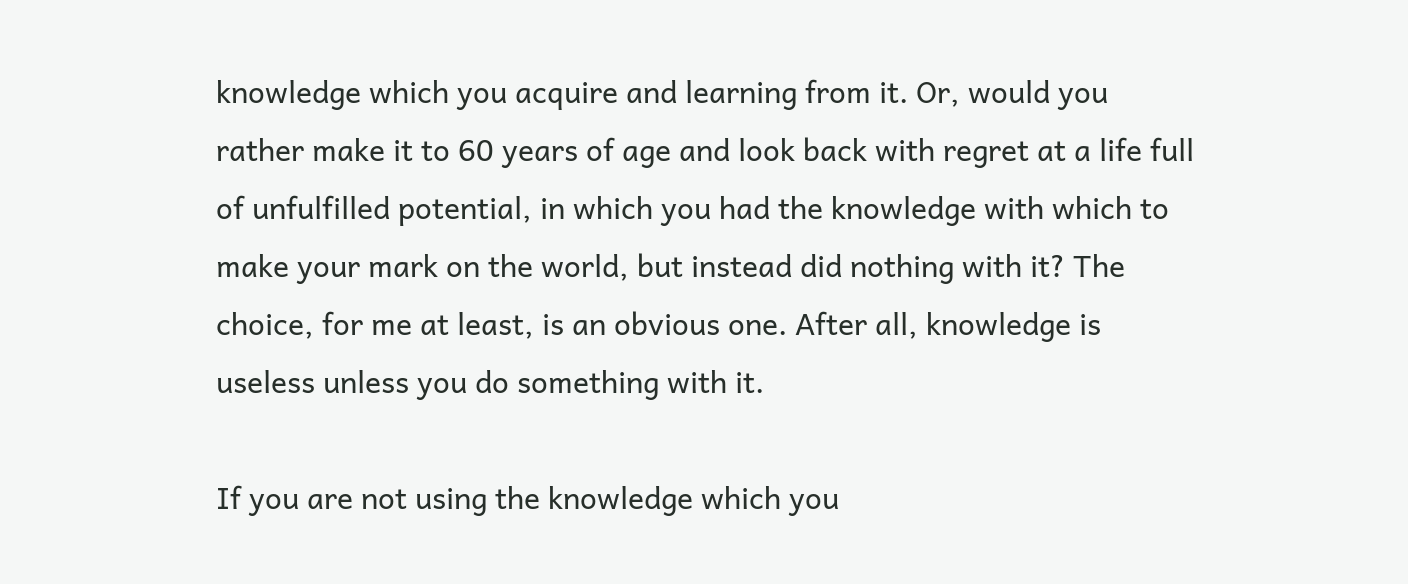knowledge which you acquire and learning from it. Or, would you rather make it to 60 years of age and look back with regret at a life full of unfulfilled potential, in which you had the knowledge with which to make your mark on the world, but instead did nothing with it? The choice, for me at least, is an obvious one. After all, knowledge is useless unless you do something with it.

If you are not using the knowledge which you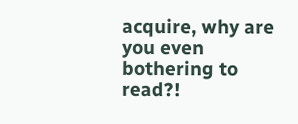acquire, why are you even bothering to read?!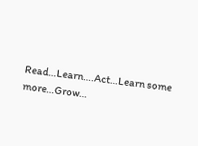Read…Learn….Act…Learn some more…Grow…